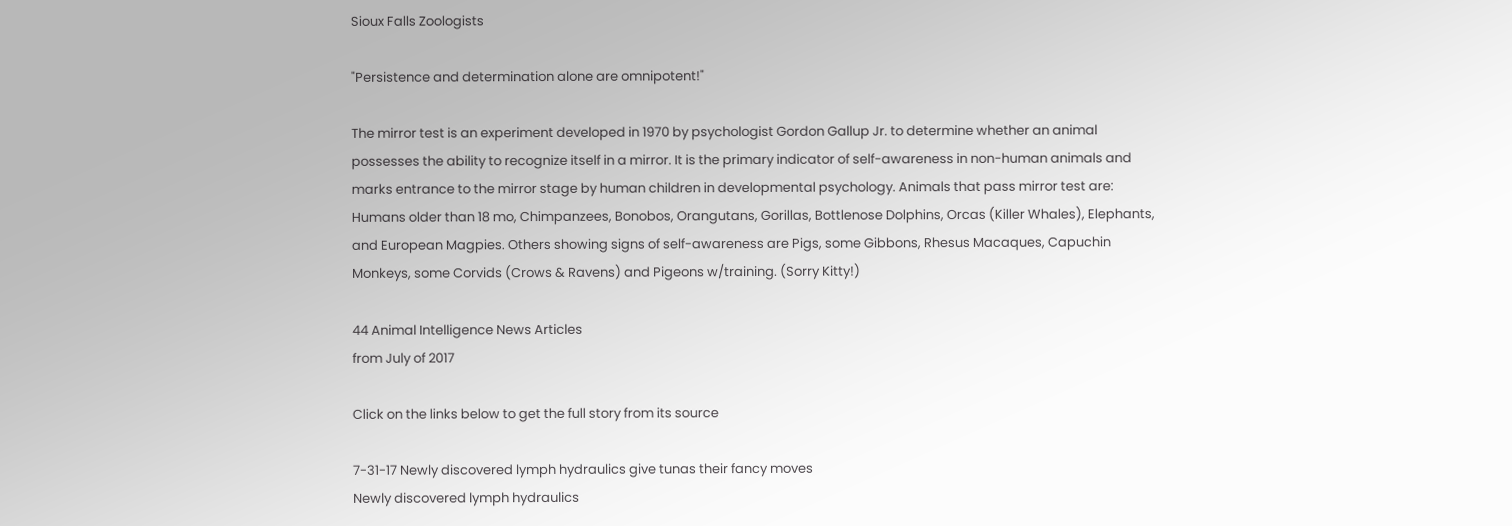Sioux Falls Zoologists

"Persistence and determination alone are omnipotent!"

The mirror test is an experiment developed in 1970 by psychologist Gordon Gallup Jr. to determine whether an animal possesses the ability to recognize itself in a mirror. It is the primary indicator of self-awareness in non-human animals and marks entrance to the mirror stage by human children in developmental psychology. Animals that pass mirror test are: Humans older than 18 mo, Chimpanzees, Bonobos, Orangutans, Gorillas, Bottlenose Dolphins, Orcas (Killer Whales), Elephants, and European Magpies. Others showing signs of self-awareness are Pigs, some Gibbons, Rhesus Macaques, Capuchin Monkeys, some Corvids (Crows & Ravens) and Pigeons w/training. (Sorry Kitty!)

44 Animal Intelligence News Articles
from July of 2017

Click on the links below to get the full story from its source

7-31-17 Newly discovered lymph hydraulics give tunas their fancy moves
Newly discovered lymph hydraulics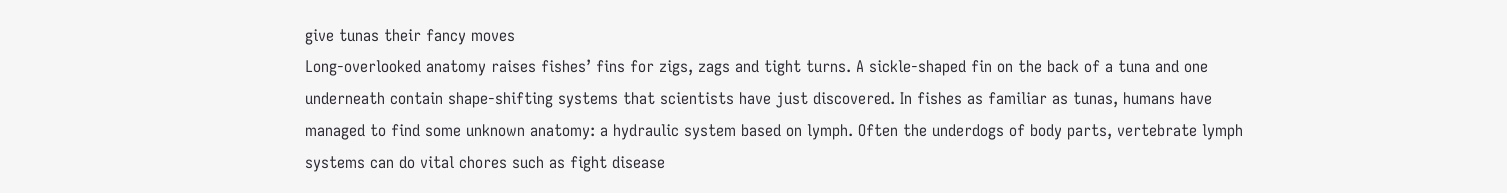give tunas their fancy moves
Long-overlooked anatomy raises fishes’ fins for zigs, zags and tight turns. A sickle-shaped fin on the back of a tuna and one underneath contain shape-shifting systems that scientists have just discovered. In fishes as familiar as tunas, humans have managed to find some unknown anatomy: a hydraulic system based on lymph. Often the underdogs of body parts, vertebrate lymph systems can do vital chores such as fight disease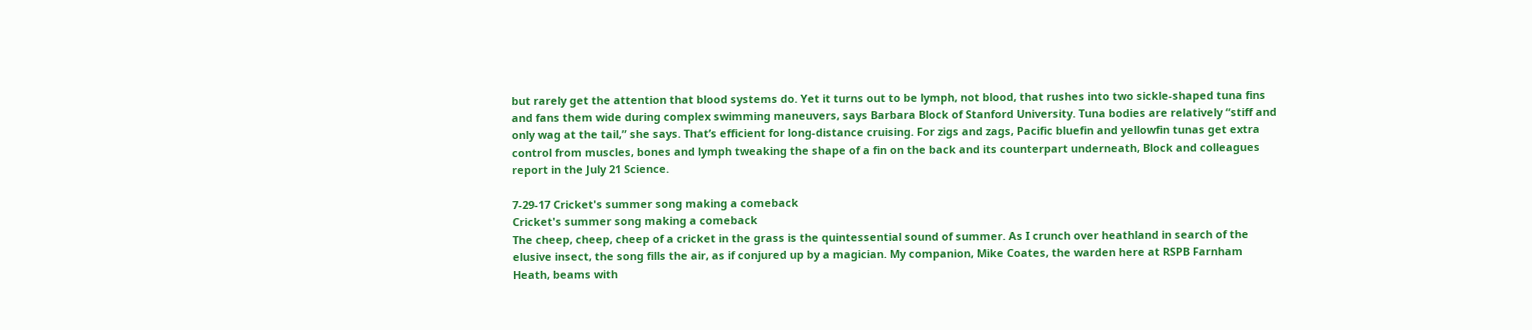but rarely get the attention that blood systems do. Yet it turns out to be lymph, not blood, that rushes into two sickle-shaped tuna fins and fans them wide during complex swimming maneuvers, says Barbara Block of Stanford University. Tuna bodies are relatively “stiff and only wag at the tail,” she says. That’s efficient for long-distance cruising. For zigs and zags, Pacific bluefin and yellowfin tunas get extra control from muscles, bones and lymph tweaking the shape of a fin on the back and its counterpart underneath, Block and colleagues report in the July 21 Science.

7-29-17 Cricket's summer song making a comeback
Cricket's summer song making a comeback
The cheep, cheep, cheep of a cricket in the grass is the quintessential sound of summer. As I crunch over heathland in search of the elusive insect, the song fills the air, as if conjured up by a magician. My companion, Mike Coates, the warden here at RSPB Farnham Heath, beams with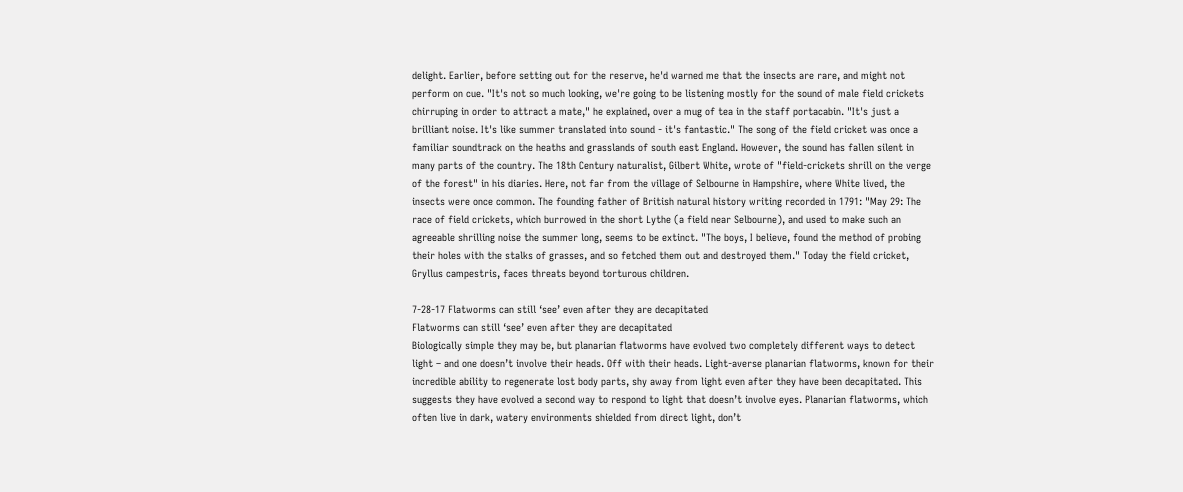delight. Earlier, before setting out for the reserve, he'd warned me that the insects are rare, and might not perform on cue. "It's not so much looking, we're going to be listening mostly for the sound of male field crickets chirruping in order to attract a mate," he explained, over a mug of tea in the staff portacabin. "It's just a brilliant noise. It's like summer translated into sound - it's fantastic." The song of the field cricket was once a familiar soundtrack on the heaths and grasslands of south east England. However, the sound has fallen silent in many parts of the country. The 18th Century naturalist, Gilbert White, wrote of "field-crickets shrill on the verge of the forest" in his diaries. Here, not far from the village of Selbourne in Hampshire, where White lived, the insects were once common. The founding father of British natural history writing recorded in 1791: "May 29: The race of field crickets, which burrowed in the short Lythe (a field near Selbourne), and used to make such an agreeable shrilling noise the summer long, seems to be extinct. "The boys, I believe, found the method of probing their holes with the stalks of grasses, and so fetched them out and destroyed them." Today the field cricket, Gryllus campestris, faces threats beyond torturous children.

7-28-17 Flatworms can still ‘see’ even after they are decapitated
Flatworms can still ‘see’ even after they are decapitated
Biologically simple they may be, but planarian flatworms have evolved two completely different ways to detect light – and one doesn’t involve their heads. Off with their heads. Light-averse planarian flatworms, known for their incredible ability to regenerate lost body parts, shy away from light even after they have been decapitated. This suggests they have evolved a second way to respond to light that doesn’t involve eyes. Planarian flatworms, which often live in dark, watery environments shielded from direct light, don’t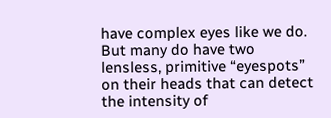have complex eyes like we do. But many do have two lensless, primitive “eyespots” on their heads that can detect the intensity of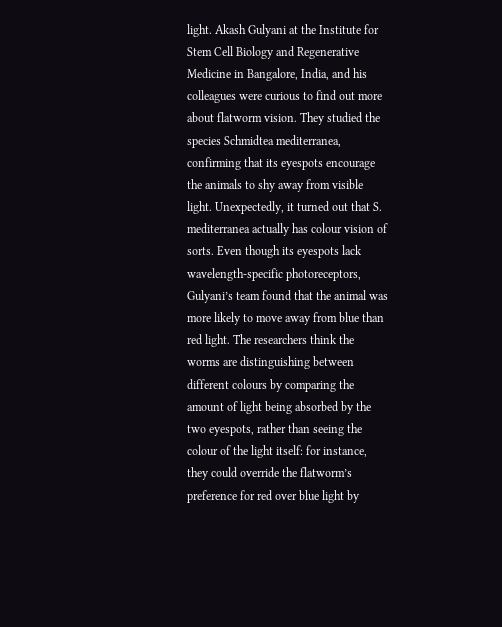light. Akash Gulyani at the Institute for Stem Cell Biology and Regenerative Medicine in Bangalore, India, and his colleagues were curious to find out more about flatworm vision. They studied the species Schmidtea mediterranea, confirming that its eyespots encourage the animals to shy away from visible light. Unexpectedly, it turned out that S. mediterranea actually has colour vision of sorts. Even though its eyespots lack wavelength-specific photoreceptors, Gulyani’s team found that the animal was more likely to move away from blue than red light. The researchers think the worms are distinguishing between different colours by comparing the amount of light being absorbed by the two eyespots, rather than seeing the colour of the light itself: for instance, they could override the flatworm’s preference for red over blue light by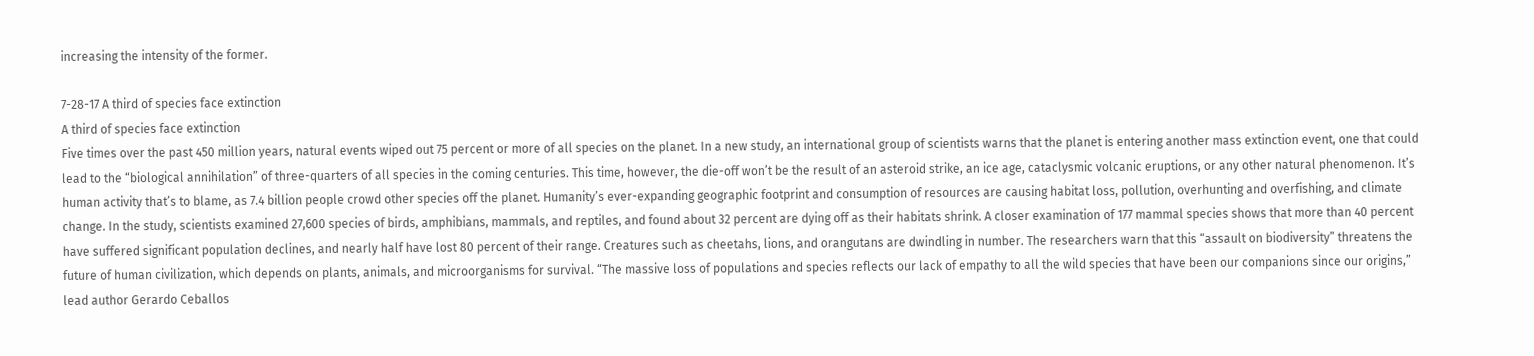increasing the intensity of the former.

7-28-17 A third of species face extinction
A third of species face extinction
Five times over the past 450 million years, natural events wiped out 75 percent or more of all species on the planet. In a new study, an international group of scientists warns that the planet is entering another mass extinction event, one that could lead to the “biological annihilation” of three-quarters of all species in the coming centuries. This time, however, the die-off won’t be the result of an asteroid strike, an ice age, cataclysmic volcanic eruptions, or any other natural phenomenon. It’s human activity that’s to blame, as 7.4 billion people crowd other species off the planet. Humanity’s ever-expanding geographic footprint and consumption of resources are causing habitat loss, pollution, overhunting and overfishing, and climate change. In the study, scientists examined 27,600 species of birds, amphibians, mammals, and reptiles, and found about 32 percent are dying off as their habitats shrink. A closer examination of 177 mammal species shows that more than 40 percent have suffered significant population declines, and nearly half have lost 80 percent of their range. Creatures such as cheetahs, lions, and orangutans are dwindling in number. The researchers warn that this “assault on biodiversity” threatens the future of human civilization, which depends on plants, animals, and microorganisms for survival. “The massive loss of populations and species reflects our lack of empathy to all the wild species that have been our companions since our origins,” lead author Gerardo Ceballos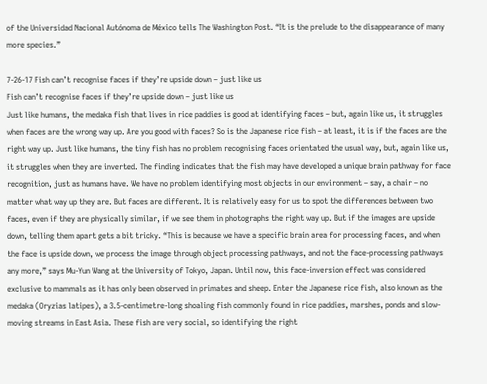of the Universidad Nacional Autónoma de México tells The Washington Post. “It is the prelude to the disappearance of many more species.”

7-26-17 Fish can’t recognise faces if they’re upside down – just like us
Fish can’t recognise faces if they’re upside down – just like us
Just like humans, the medaka fish that lives in rice paddies is good at identifying faces – but, again like us, it struggles when faces are the wrong way up. Are you good with faces? So is the Japanese rice fish – at least, it is if the faces are the right way up. Just like humans, the tiny fish has no problem recognising faces orientated the usual way, but, again like us, it struggles when they are inverted. The finding indicates that the fish may have developed a unique brain pathway for face recognition, just as humans have. We have no problem identifying most objects in our environment – say, a chair – no matter what way up they are. But faces are different. It is relatively easy for us to spot the differences between two faces, even if they are physically similar, if we see them in photographs the right way up. But if the images are upside down, telling them apart gets a bit tricky. “This is because we have a specific brain area for processing faces, and when the face is upside down, we process the image through object processing pathways, and not the face-processing pathways any more,” says Mu-Yun Wang at the University of Tokyo, Japan. Until now, this face-inversion effect was considered exclusive to mammals as it has only been observed in primates and sheep. Enter the Japanese rice fish, also known as the medaka (Oryzias latipes), a 3.5-centimetre-long shoaling fish commonly found in rice paddies, marshes, ponds and slow-moving streams in East Asia. These fish are very social, so identifying the right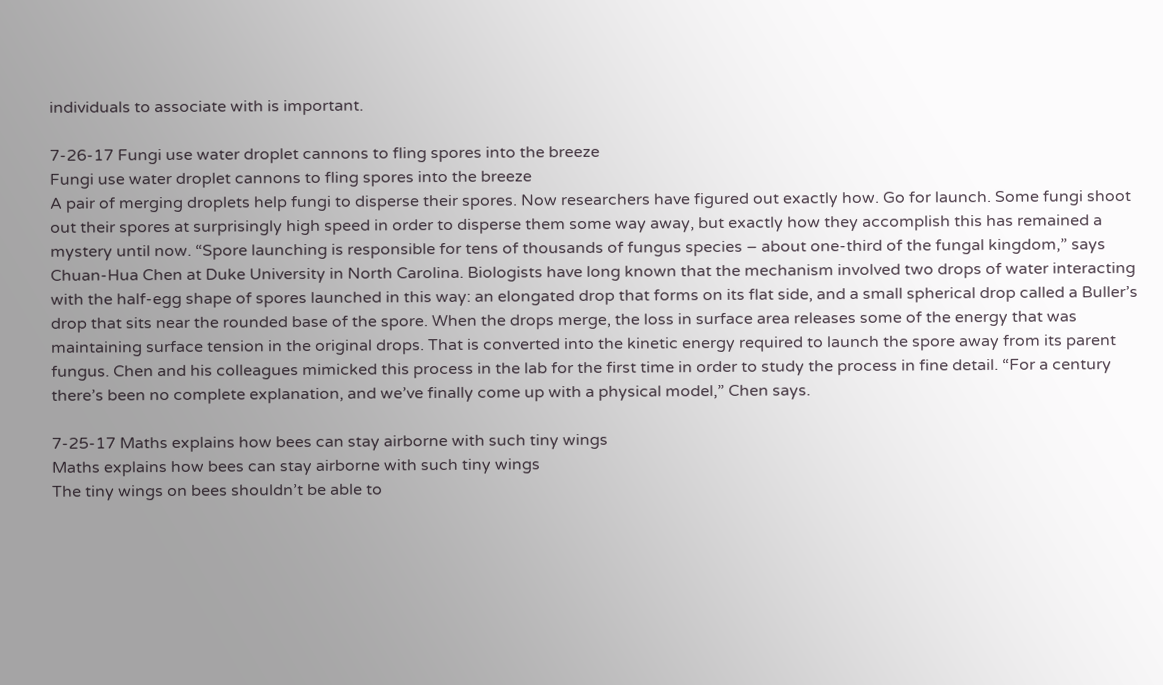individuals to associate with is important.

7-26-17 Fungi use water droplet cannons to fling spores into the breeze
Fungi use water droplet cannons to fling spores into the breeze
A pair of merging droplets help fungi to disperse their spores. Now researchers have figured out exactly how. Go for launch. Some fungi shoot out their spores at surprisingly high speed in order to disperse them some way away, but exactly how they accomplish this has remained a mystery until now. “Spore launching is responsible for tens of thousands of fungus species – about one-third of the fungal kingdom,” says Chuan-Hua Chen at Duke University in North Carolina. Biologists have long known that the mechanism involved two drops of water interacting with the half-egg shape of spores launched in this way: an elongated drop that forms on its flat side, and a small spherical drop called a Buller’s drop that sits near the rounded base of the spore. When the drops merge, the loss in surface area releases some of the energy that was maintaining surface tension in the original drops. That is converted into the kinetic energy required to launch the spore away from its parent fungus. Chen and his colleagues mimicked this process in the lab for the first time in order to study the process in fine detail. “For a century there’s been no complete explanation, and we’ve finally come up with a physical model,” Chen says.

7-25-17 Maths explains how bees can stay airborne with such tiny wings
Maths explains how bees can stay airborne with such tiny wings
The tiny wings on bees shouldn’t be able to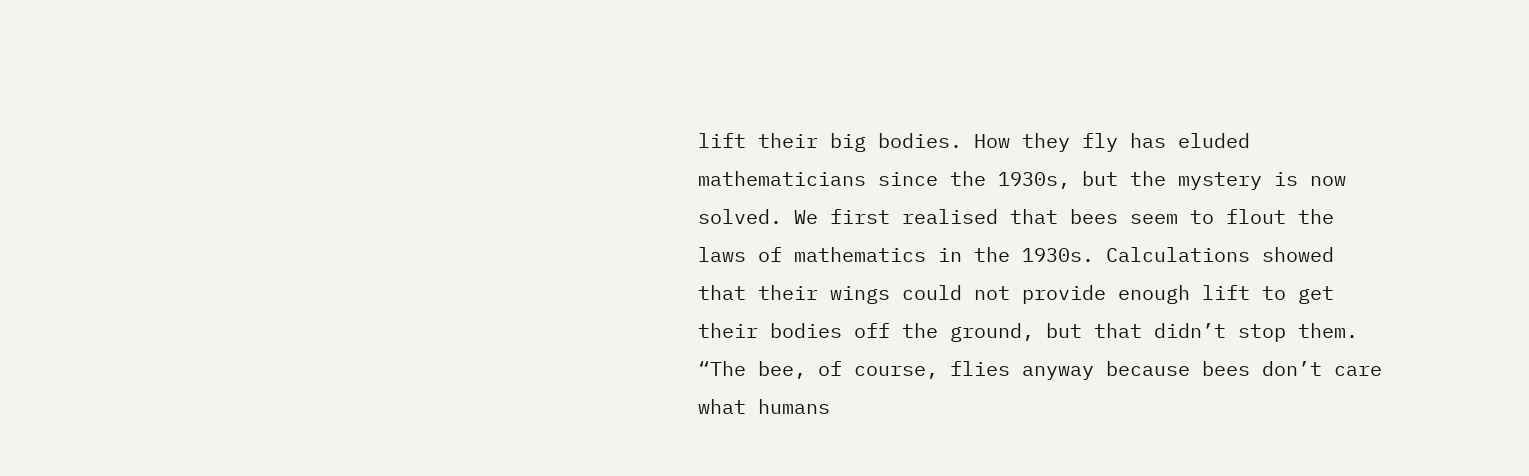lift their big bodies. How they fly has eluded mathematicians since the 1930s, but the mystery is now solved. We first realised that bees seem to flout the laws of mathematics in the 1930s. Calculations showed that their wings could not provide enough lift to get their bodies off the ground, but that didn’t stop them. “The bee, of course, flies anyway because bees don’t care what humans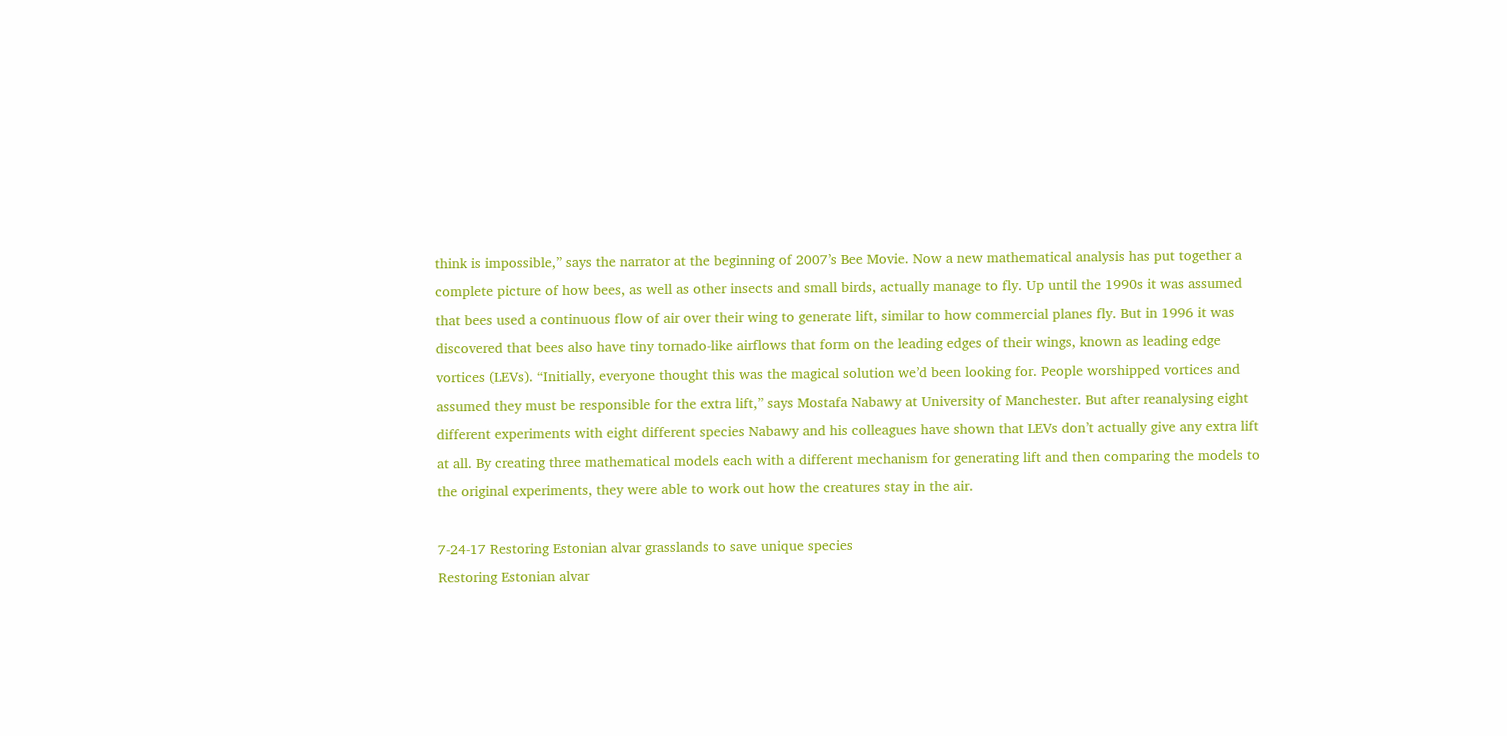think is impossible,” says the narrator at the beginning of 2007’s Bee Movie. Now a new mathematical analysis has put together a complete picture of how bees, as well as other insects and small birds, actually manage to fly. Up until the 1990s it was assumed that bees used a continuous flow of air over their wing to generate lift, similar to how commercial planes fly. But in 1996 it was discovered that bees also have tiny tornado-like airflows that form on the leading edges of their wings, known as leading edge vortices (LEVs). “Initially, everyone thought this was the magical solution we’d been looking for. People worshipped vortices and assumed they must be responsible for the extra lift,” says Mostafa Nabawy at University of Manchester. But after reanalysing eight different experiments with eight different species Nabawy and his colleagues have shown that LEVs don’t actually give any extra lift at all. By creating three mathematical models each with a different mechanism for generating lift and then comparing the models to the original experiments, they were able to work out how the creatures stay in the air.

7-24-17 Restoring Estonian alvar grasslands to save unique species
Restoring Estonian alvar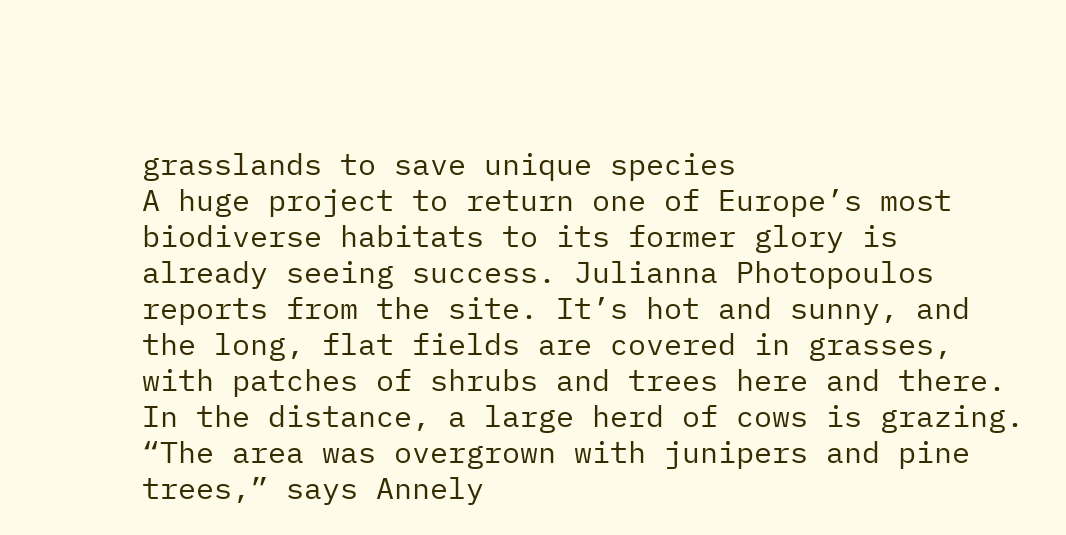grasslands to save unique species
A huge project to return one of Europe’s most biodiverse habitats to its former glory is already seeing success. Julianna Photopoulos reports from the site. It’s hot and sunny, and the long, flat fields are covered in grasses, with patches of shrubs and trees here and there. In the distance, a large herd of cows is grazing. “The area was overgrown with junipers and pine trees,” says Annely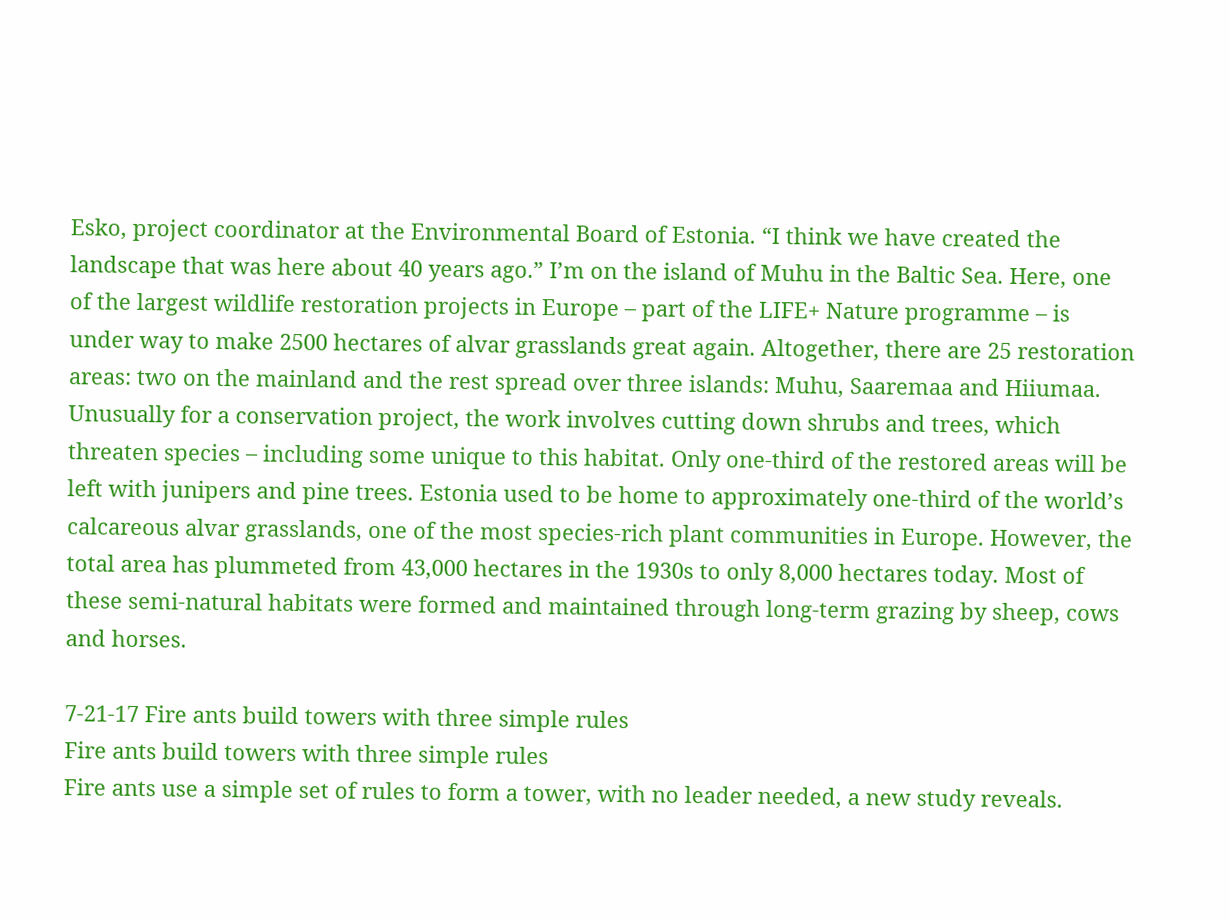Esko, project coordinator at the Environmental Board of Estonia. “I think we have created the landscape that was here about 40 years ago.” I’m on the island of Muhu in the Baltic Sea. Here, one of the largest wildlife restoration projects in Europe – part of the LIFE+ Nature programme – is under way to make 2500 hectares of alvar grasslands great again. Altogether, there are 25 restoration areas: two on the mainland and the rest spread over three islands: Muhu, Saaremaa and Hiiumaa. Unusually for a conservation project, the work involves cutting down shrubs and trees, which threaten species – including some unique to this habitat. Only one-third of the restored areas will be left with junipers and pine trees. Estonia used to be home to approximately one-third of the world’s calcareous alvar grasslands, one of the most species-rich plant communities in Europe. However, the total area has plummeted from 43,000 hectares in the 1930s to only 8,000 hectares today. Most of these semi-natural habitats were formed and maintained through long-term grazing by sheep, cows and horses.

7-21-17 Fire ants build towers with three simple rules
Fire ants build towers with three simple rules
Fire ants use a simple set of rules to form a tower, with no leader needed, a new study reveals.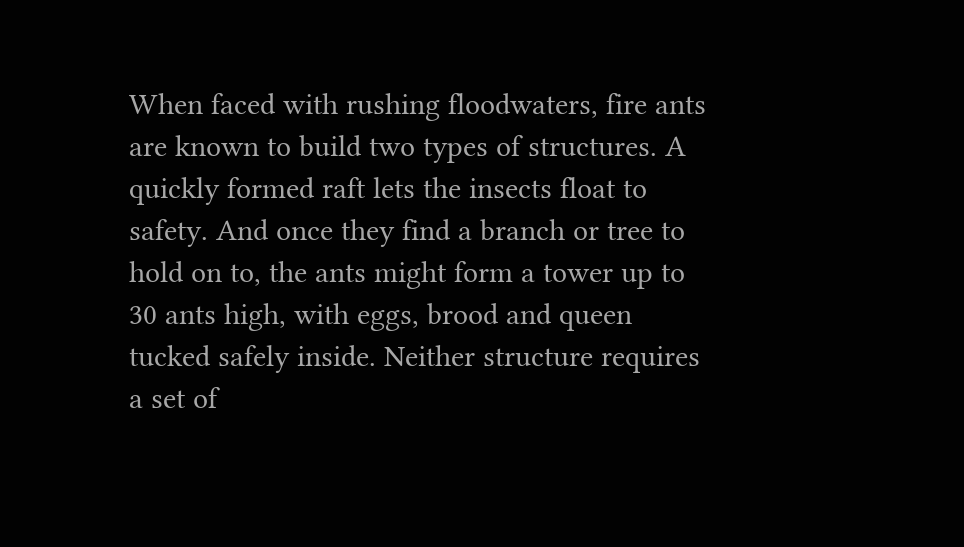When faced with rushing floodwaters, fire ants are known to build two types of structures. A quickly formed raft lets the insects float to safety. And once they find a branch or tree to hold on to, the ants might form a tower up to 30 ants high, with eggs, brood and queen tucked safely inside. Neither structure requires a set of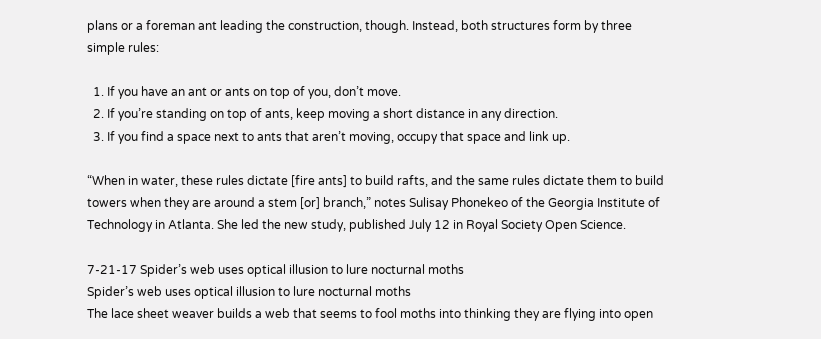plans or a foreman ant leading the construction, though. Instead, both structures form by three simple rules:

  1. If you have an ant or ants on top of you, don’t move.
  2. If you’re standing on top of ants, keep moving a short distance in any direction.
  3. If you find a space next to ants that aren’t moving, occupy that space and link up.

“When in water, these rules dictate [fire ants] to build rafts, and the same rules dictate them to build towers when they are around a stem [or] branch,” notes Sulisay Phonekeo of the Georgia Institute of Technology in Atlanta. She led the new study, published July 12 in Royal Society Open Science.

7-21-17 Spider’s web uses optical illusion to lure nocturnal moths
Spider’s web uses optical illusion to lure nocturnal moths
The lace sheet weaver builds a web that seems to fool moths into thinking they are flying into open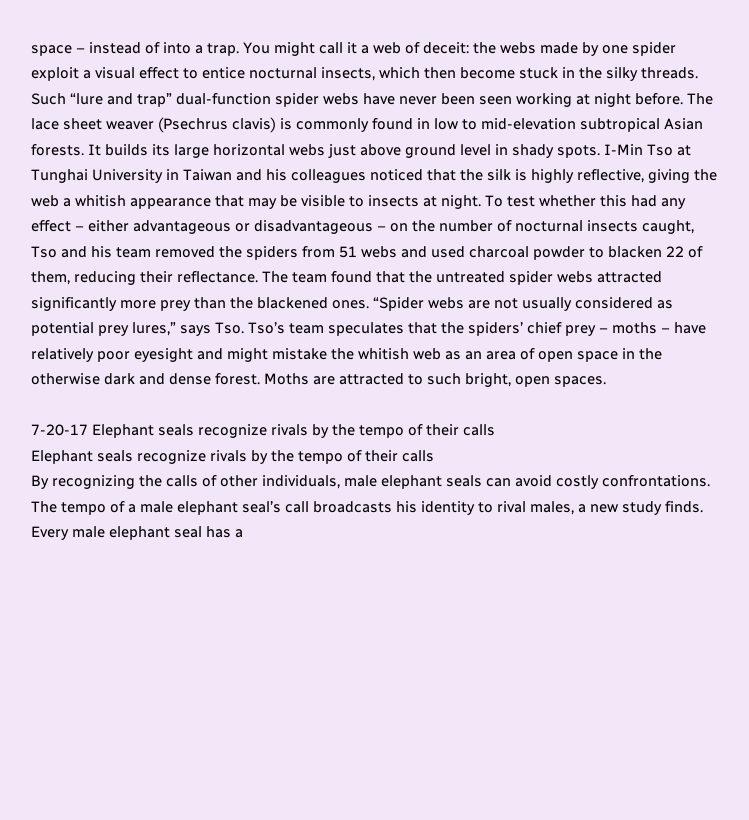space – instead of into a trap. You might call it a web of deceit: the webs made by one spider exploit a visual effect to entice nocturnal insects, which then become stuck in the silky threads. Such “lure and trap” dual-function spider webs have never been seen working at night before. The lace sheet weaver (Psechrus clavis) is commonly found in low to mid-elevation subtropical Asian forests. It builds its large horizontal webs just above ground level in shady spots. I-Min Tso at Tunghai University in Taiwan and his colleagues noticed that the silk is highly reflective, giving the web a whitish appearance that may be visible to insects at night. To test whether this had any effect – either advantageous or disadvantageous – on the number of nocturnal insects caught, Tso and his team removed the spiders from 51 webs and used charcoal powder to blacken 22 of them, reducing their reflectance. The team found that the untreated spider webs attracted significantly more prey than the blackened ones. “Spider webs are not usually considered as potential prey lures,” says Tso. Tso’s team speculates that the spiders’ chief prey – moths – have relatively poor eyesight and might mistake the whitish web as an area of open space in the otherwise dark and dense forest. Moths are attracted to such bright, open spaces.

7-20-17 Elephant seals recognize rivals by the tempo of their calls
Elephant seals recognize rivals by the tempo of their calls
By recognizing the calls of other individuals, male elephant seals can avoid costly confrontations. The tempo of a male elephant seal’s call broadcasts his identity to rival males, a new study finds. Every male elephant seal has a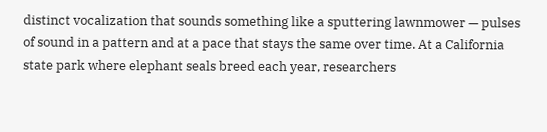distinct vocalization that sounds something like a sputtering lawnmower — pulses of sound in a pattern and at a pace that stays the same over time. At a California state park where elephant seals breed each year, researchers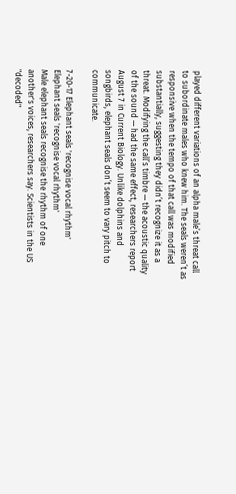played different variations of an alpha male’s threat call to subordinate males who knew him. The seals weren’t as responsive when the tempo of that call was modified substantially, suggesting they didn’t recognize it as a threat. Modifying the call’s timbre — the acoustic quality of the sound — had the same effect, researchers report August 7 in Current Biology. Unlike dolphins and songbirds, elephant seals don’t seem to vary pitch to communicate.

7-20-17 Elephant seals 'recognise vocal rhythm'
Elephant seals 'recognise vocal rhythm'
Male elephant seals recognise the rhythm of one another's voices, researchers say. Scientists in the US "decoded"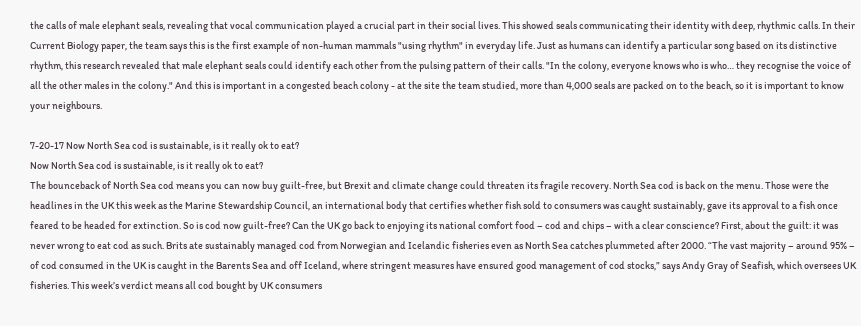the calls of male elephant seals, revealing that vocal communication played a crucial part in their social lives. This showed seals communicating their identity with deep, rhythmic calls. In their Current Biology paper, the team says this is the first example of non-human mammals "using rhythm" in everyday life. Just as humans can identify a particular song based on its distinctive rhythm, this research revealed that male elephant seals could identify each other from the pulsing pattern of their calls. "In the colony, everyone knows who is who… they recognise the voice of all the other males in the colony." And this is important in a congested beach colony - at the site the team studied, more than 4,000 seals are packed on to the beach, so it is important to know your neighbours.

7-20-17 Now North Sea cod is sustainable, is it really ok to eat?
Now North Sea cod is sustainable, is it really ok to eat?
The bounceback of North Sea cod means you can now buy guilt-free, but Brexit and climate change could threaten its fragile recovery. North Sea cod is back on the menu. Those were the headlines in the UK this week as the Marine Stewardship Council, an international body that certifies whether fish sold to consumers was caught sustainably, gave its approval to a fish once feared to be headed for extinction. So is cod now guilt-free? Can the UK go back to enjoying its national comfort food – cod and chips – with a clear conscience? First, about the guilt: it was never wrong to eat cod as such. Brits ate sustainably managed cod from Norwegian and Icelandic fisheries even as North Sea catches plummeted after 2000. “The vast majority – around 95% – of cod consumed in the UK is caught in the Barents Sea and off Iceland, where stringent measures have ensured good management of cod stocks,” says Andy Gray of Seafish, which oversees UK fisheries. This week’s verdict means all cod bought by UK consumers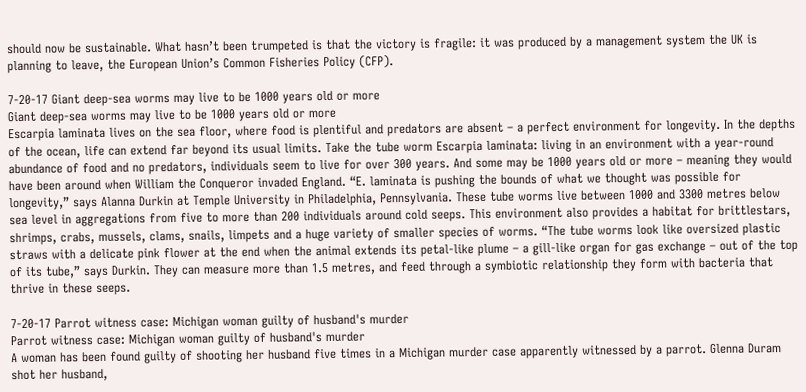should now be sustainable. What hasn’t been trumpeted is that the victory is fragile: it was produced by a management system the UK is planning to leave, the European Union’s Common Fisheries Policy (CFP).

7-20-17 Giant deep-sea worms may live to be 1000 years old or more
Giant deep-sea worms may live to be 1000 years old or more
Escarpia laminata lives on the sea floor, where food is plentiful and predators are absent – a perfect environment for longevity. In the depths of the ocean, life can extend far beyond its usual limits. Take the tube worm Escarpia laminata: living in an environment with a year-round abundance of food and no predators, individuals seem to live for over 300 years. And some may be 1000 years old or more – meaning they would have been around when William the Conqueror invaded England. “E. laminata is pushing the bounds of what we thought was possible for longevity,” says Alanna Durkin at Temple University in Philadelphia, Pennsylvania. These tube worms live between 1000 and 3300 metres below sea level in aggregations from five to more than 200 individuals around cold seeps. This environment also provides a habitat for brittlestars, shrimps, crabs, mussels, clams, snails, limpets and a huge variety of smaller species of worms. “The tube worms look like oversized plastic straws with a delicate pink flower at the end when the animal extends its petal-like plume – a gill-like organ for gas exchange – out of the top of its tube,” says Durkin. They can measure more than 1.5 metres, and feed through a symbiotic relationship they form with bacteria that thrive in these seeps.

7-20-17 Parrot witness case: Michigan woman guilty of husband's murder
Parrot witness case: Michigan woman guilty of husband's murder
A woman has been found guilty of shooting her husband five times in a Michigan murder case apparently witnessed by a parrot. Glenna Duram shot her husband,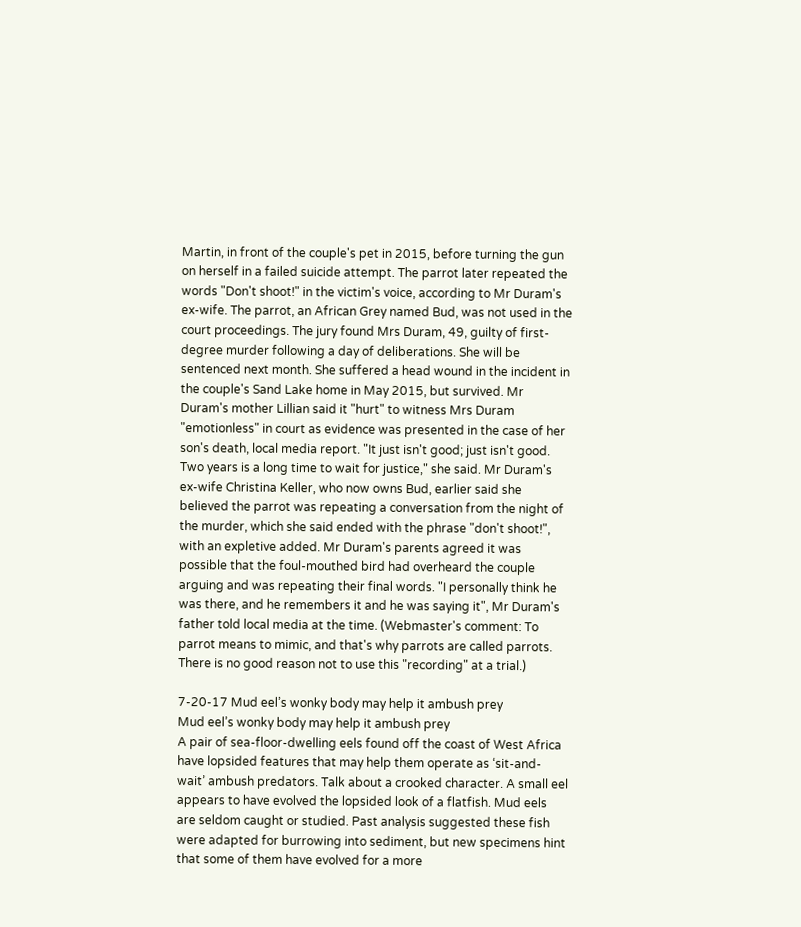Martin, in front of the couple's pet in 2015, before turning the gun on herself in a failed suicide attempt. The parrot later repeated the words "Don't shoot!" in the victim's voice, according to Mr Duram's ex-wife. The parrot, an African Grey named Bud, was not used in the court proceedings. The jury found Mrs Duram, 49, guilty of first-degree murder following a day of deliberations. She will be sentenced next month. She suffered a head wound in the incident in the couple's Sand Lake home in May 2015, but survived. Mr Duram's mother Lillian said it "hurt" to witness Mrs Duram "emotionless" in court as evidence was presented in the case of her son's death, local media report. "It just isn't good; just isn't good. Two years is a long time to wait for justice," she said. Mr Duram's ex-wife Christina Keller, who now owns Bud, earlier said she believed the parrot was repeating a conversation from the night of the murder, which she said ended with the phrase "don't shoot!", with an expletive added. Mr Duram's parents agreed it was possible that the foul-mouthed bird had overheard the couple arguing and was repeating their final words. "I personally think he was there, and he remembers it and he was saying it", Mr Duram's father told local media at the time. (Webmaster's comment: To parrot means to mimic, and that's why parrots are called parrots. There is no good reason not to use this "recording" at a trial.)

7-20-17 Mud eel’s wonky body may help it ambush prey
Mud eel’s wonky body may help it ambush prey
A pair of sea-floor-dwelling eels found off the coast of West Africa have lopsided features that may help them operate as ‘sit-and-wait’ ambush predators. Talk about a crooked character. A small eel appears to have evolved the lopsided look of a flatfish. Mud eels are seldom caught or studied. Past analysis suggested these fish were adapted for burrowing into sediment, but new specimens hint that some of them have evolved for a more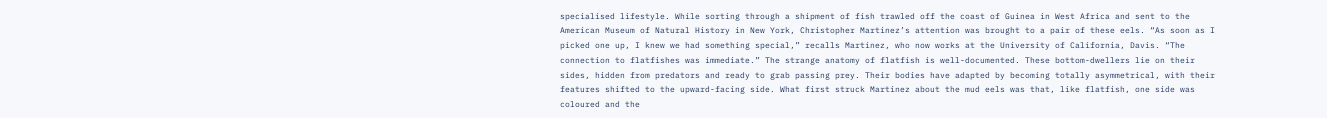specialised lifestyle. While sorting through a shipment of fish trawled off the coast of Guinea in West Africa and sent to the American Museum of Natural History in New York, Christopher Martinez’s attention was brought to a pair of these eels. “As soon as I picked one up, I knew we had something special,” recalls Martinez, who now works at the University of California, Davis. “The connection to flatfishes was immediate.” The strange anatomy of flatfish is well-documented. These bottom-dwellers lie on their sides, hidden from predators and ready to grab passing prey. Their bodies have adapted by becoming totally asymmetrical, with their features shifted to the upward-facing side. What first struck Martinez about the mud eels was that, like flatfish, one side was coloured and the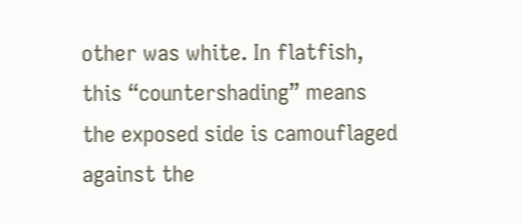other was white. In flatfish, this “countershading” means the exposed side is camouflaged against the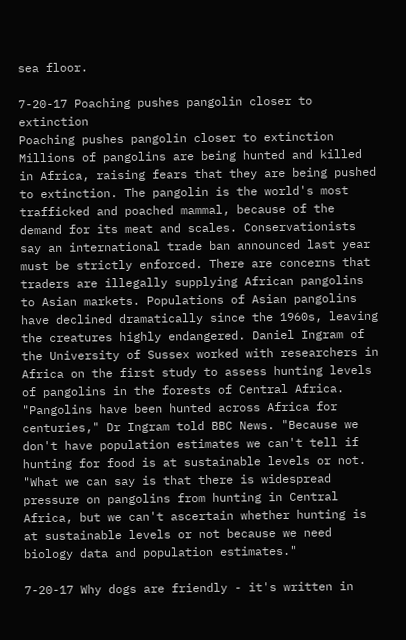sea floor.

7-20-17 Poaching pushes pangolin closer to extinction
Poaching pushes pangolin closer to extinction
Millions of pangolins are being hunted and killed in Africa, raising fears that they are being pushed to extinction. The pangolin is the world's most trafficked and poached mammal, because of the demand for its meat and scales. Conservationists say an international trade ban announced last year must be strictly enforced. There are concerns that traders are illegally supplying African pangolins to Asian markets. Populations of Asian pangolins have declined dramatically since the 1960s, leaving the creatures highly endangered. Daniel Ingram of the University of Sussex worked with researchers in Africa on the first study to assess hunting levels of pangolins in the forests of Central Africa. "Pangolins have been hunted across Africa for centuries," Dr Ingram told BBC News. "Because we don't have population estimates we can't tell if hunting for food is at sustainable levels or not. "What we can say is that there is widespread pressure on pangolins from hunting in Central Africa, but we can't ascertain whether hunting is at sustainable levels or not because we need biology data and population estimates."

7-20-17 Why dogs are friendly - it's written in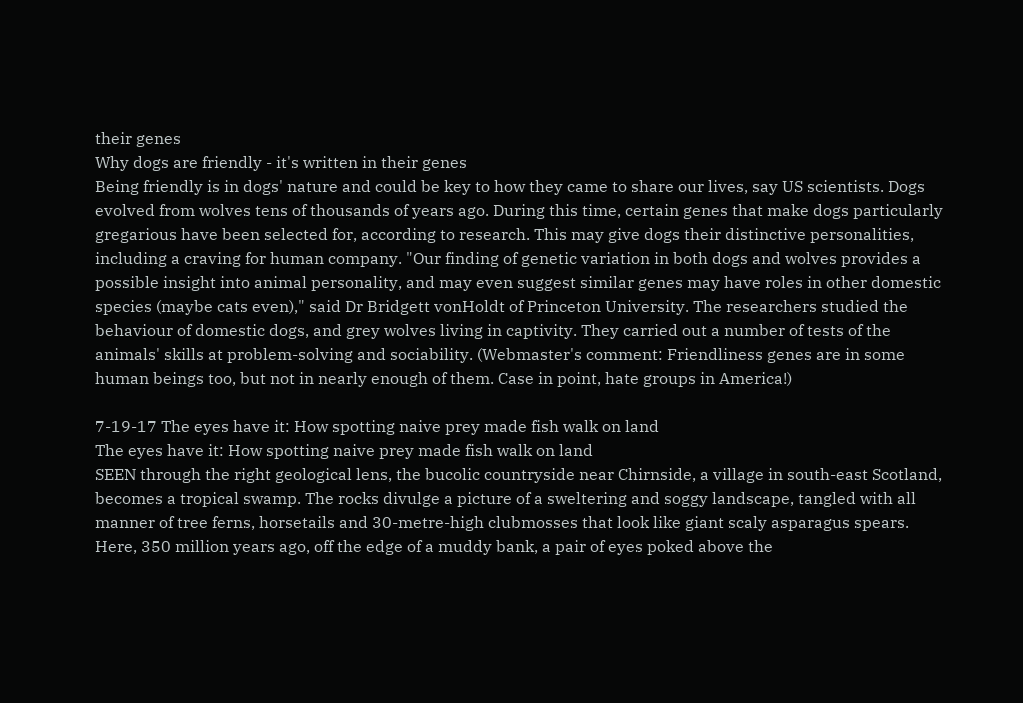their genes
Why dogs are friendly - it's written in their genes
Being friendly is in dogs' nature and could be key to how they came to share our lives, say US scientists. Dogs evolved from wolves tens of thousands of years ago. During this time, certain genes that make dogs particularly gregarious have been selected for, according to research. This may give dogs their distinctive personalities, including a craving for human company. "Our finding of genetic variation in both dogs and wolves provides a possible insight into animal personality, and may even suggest similar genes may have roles in other domestic species (maybe cats even)," said Dr Bridgett vonHoldt of Princeton University. The researchers studied the behaviour of domestic dogs, and grey wolves living in captivity. They carried out a number of tests of the animals' skills at problem-solving and sociability. (Webmaster's comment: Friendliness genes are in some human beings too, but not in nearly enough of them. Case in point, hate groups in America!)

7-19-17 The eyes have it: How spotting naive prey made fish walk on land
The eyes have it: How spotting naive prey made fish walk on land
SEEN through the right geological lens, the bucolic countryside near Chirnside, a village in south-east Scotland, becomes a tropical swamp. The rocks divulge a picture of a sweltering and soggy landscape, tangled with all manner of tree ferns, horsetails and 30-metre-high clubmosses that look like giant scaly asparagus spears. Here, 350 million years ago, off the edge of a muddy bank, a pair of eyes poked above the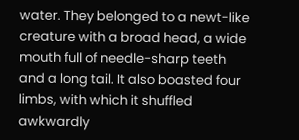water. They belonged to a newt-like creature with a broad head, a wide mouth full of needle-sharp teeth and a long tail. It also boasted four limbs, with which it shuffled awkwardly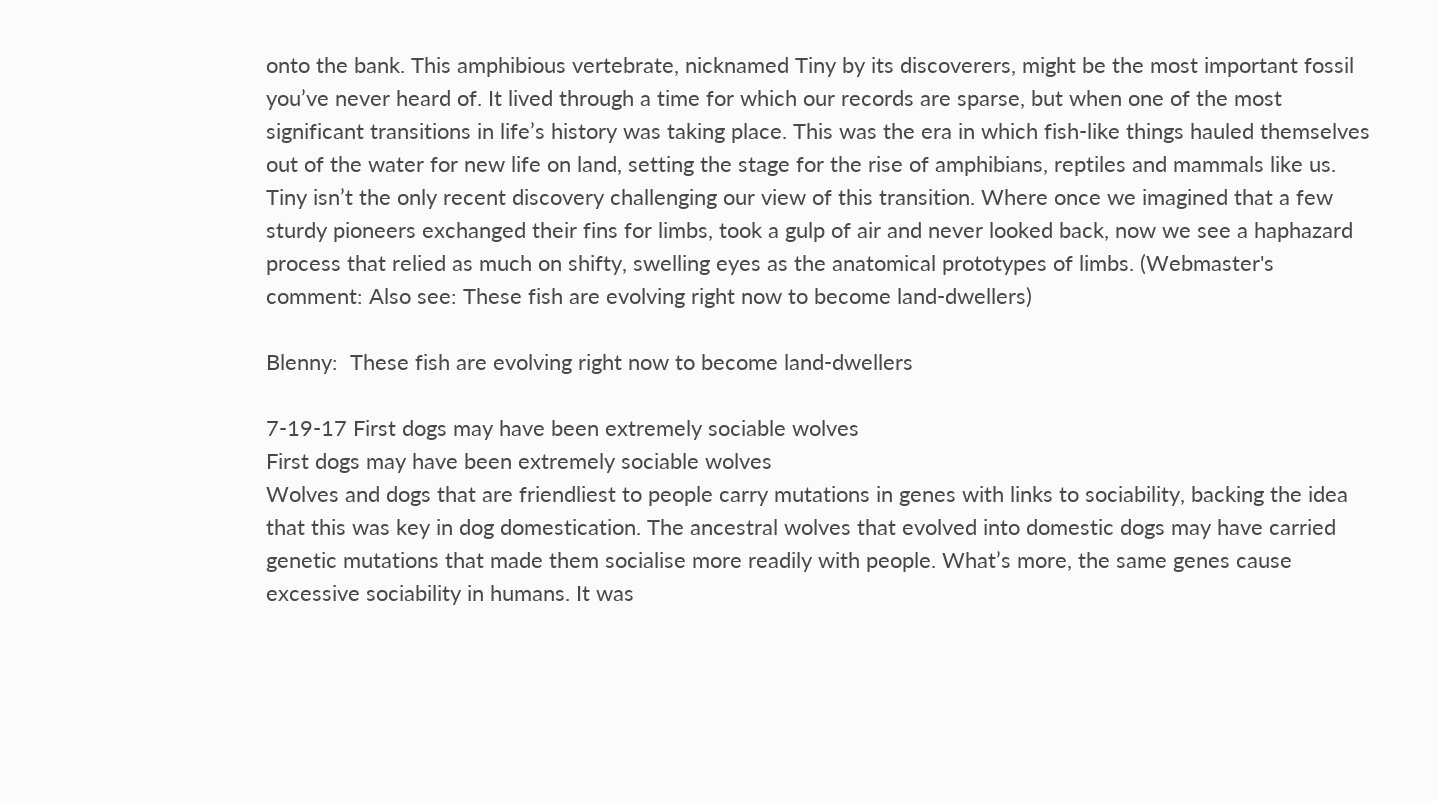onto the bank. This amphibious vertebrate, nicknamed Tiny by its discoverers, might be the most important fossil you’ve never heard of. It lived through a time for which our records are sparse, but when one of the most significant transitions in life’s history was taking place. This was the era in which fish-like things hauled themselves out of the water for new life on land, setting the stage for the rise of amphibians, reptiles and mammals like us. Tiny isn’t the only recent discovery challenging our view of this transition. Where once we imagined that a few sturdy pioneers exchanged their fins for limbs, took a gulp of air and never looked back, now we see a haphazard process that relied as much on shifty, swelling eyes as the anatomical prototypes of limbs. (Webmaster's comment: Also see: These fish are evolving right now to become land-dwellers)

Blenny:  These fish are evolving right now to become land-dwellers

7-19-17 First dogs may have been extremely sociable wolves
First dogs may have been extremely sociable wolves
Wolves and dogs that are friendliest to people carry mutations in genes with links to sociability, backing the idea that this was key in dog domestication. The ancestral wolves that evolved into domestic dogs may have carried genetic mutations that made them socialise more readily with people. What’s more, the same genes cause excessive sociability in humans. It was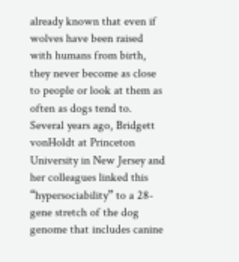already known that even if wolves have been raised with humans from birth, they never become as close to people or look at them as often as dogs tend to. Several years ago, Bridgett vonHoldt at Princeton University in New Jersey and her colleagues linked this “hypersociability” to a 28-gene stretch of the dog genome that includes canine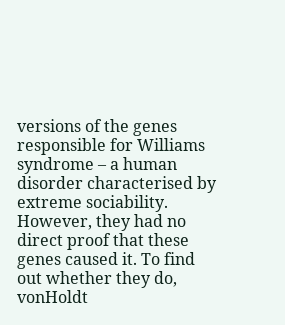versions of the genes responsible for Williams syndrome – a human disorder characterised by extreme sociability. However, they had no direct proof that these genes caused it. To find out whether they do, vonHoldt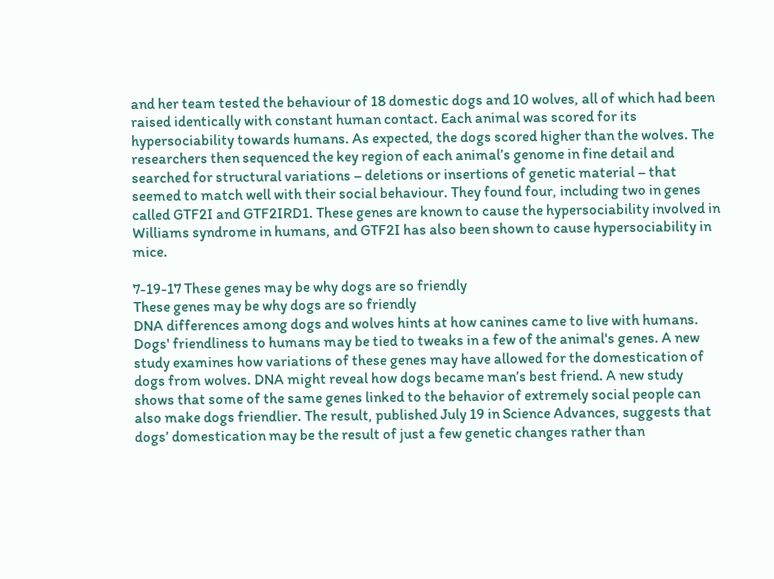and her team tested the behaviour of 18 domestic dogs and 10 wolves, all of which had been raised identically with constant human contact. Each animal was scored for its hypersociability towards humans. As expected, the dogs scored higher than the wolves. The researchers then sequenced the key region of each animal’s genome in fine detail and searched for structural variations – deletions or insertions of genetic material – that seemed to match well with their social behaviour. They found four, including two in genes called GTF2I and GTF2IRD1. These genes are known to cause the hypersociability involved in Williams syndrome in humans, and GTF2I has also been shown to cause hypersociability in mice.

7-19-17 These genes may be why dogs are so friendly
These genes may be why dogs are so friendly
DNA differences among dogs and wolves hints at how canines came to live with humans. Dogs' friendliness to humans may be tied to tweaks in a few of the animal's genes. A new study examines how variations of these genes may have allowed for the domestication of dogs from wolves. DNA might reveal how dogs became man’s best friend. A new study shows that some of the same genes linked to the behavior of extremely social people can also make dogs friendlier. The result, published July 19 in Science Advances, suggests that dogs’ domestication may be the result of just a few genetic changes rather than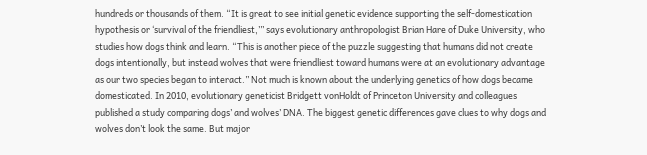hundreds or thousands of them. “It is great to see initial genetic evidence supporting the self-domestication hypothesis or ‘survival of the friendliest,’” says evolutionary anthropologist Brian Hare of Duke University, who studies how dogs think and learn. “This is another piece of the puzzle suggesting that humans did not create dogs intentionally, but instead wolves that were friendliest toward humans were at an evolutionary advantage as our two species began to interact.” Not much is known about the underlying genetics of how dogs became domesticated. In 2010, evolutionary geneticist Bridgett vonHoldt of Princeton University and colleagues published a study comparing dogs’ and wolves’ DNA. The biggest genetic differences gave clues to why dogs and wolves don’t look the same. But major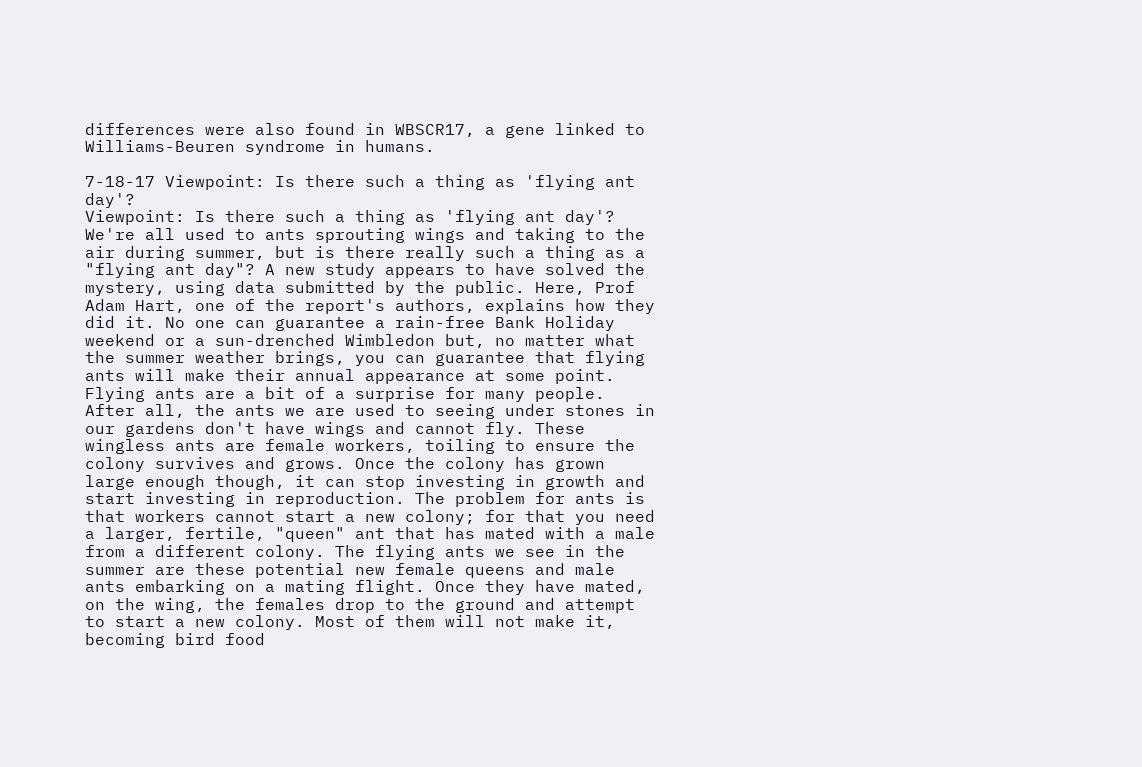differences were also found in WBSCR17, a gene linked to Williams-Beuren syndrome in humans.

7-18-17 Viewpoint: Is there such a thing as 'flying ant day'?
Viewpoint: Is there such a thing as 'flying ant day'?
We're all used to ants sprouting wings and taking to the air during summer, but is there really such a thing as a "flying ant day"? A new study appears to have solved the mystery, using data submitted by the public. Here, Prof Adam Hart, one of the report's authors, explains how they did it. No one can guarantee a rain-free Bank Holiday weekend or a sun-drenched Wimbledon but, no matter what the summer weather brings, you can guarantee that flying ants will make their annual appearance at some point. Flying ants are a bit of a surprise for many people. After all, the ants we are used to seeing under stones in our gardens don't have wings and cannot fly. These wingless ants are female workers, toiling to ensure the colony survives and grows. Once the colony has grown large enough though, it can stop investing in growth and start investing in reproduction. The problem for ants is that workers cannot start a new colony; for that you need a larger, fertile, "queen" ant that has mated with a male from a different colony. The flying ants we see in the summer are these potential new female queens and male ants embarking on a mating flight. Once they have mated, on the wing, the females drop to the ground and attempt to start a new colony. Most of them will not make it, becoming bird food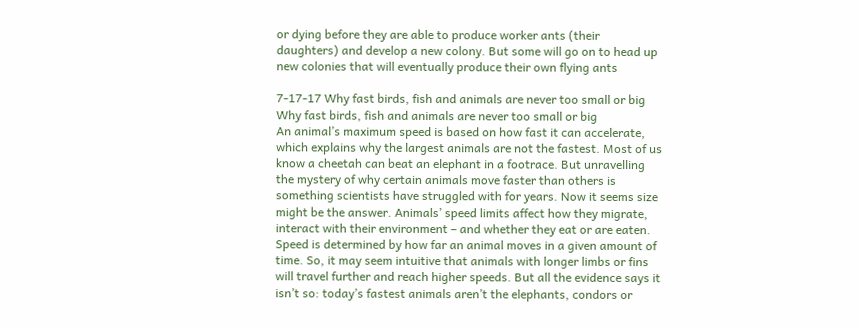or dying before they are able to produce worker ants (their daughters) and develop a new colony. But some will go on to head up new colonies that will eventually produce their own flying ants

7-17-17 Why fast birds, fish and animals are never too small or big
Why fast birds, fish and animals are never too small or big
An animal’s maximum speed is based on how fast it can accelerate, which explains why the largest animals are not the fastest. Most of us know a cheetah can beat an elephant in a footrace. But unravelling the mystery of why certain animals move faster than others is something scientists have struggled with for years. Now it seems size might be the answer. Animals’ speed limits affect how they migrate, interact with their environment – and whether they eat or are eaten. Speed is determined by how far an animal moves in a given amount of time. So, it may seem intuitive that animals with longer limbs or fins will travel further and reach higher speeds. But all the evidence says it isn’t so: today’s fastest animals aren’t the elephants, condors or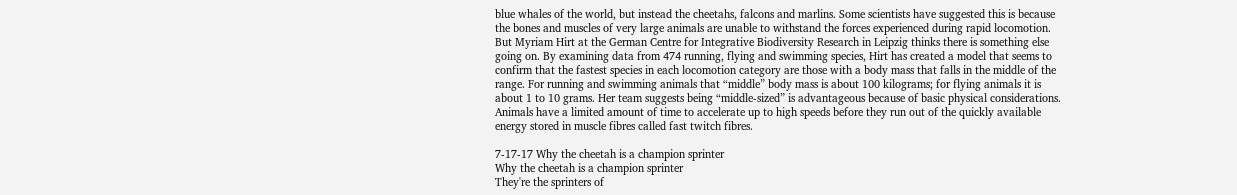blue whales of the world, but instead the cheetahs, falcons and marlins. Some scientists have suggested this is because the bones and muscles of very large animals are unable to withstand the forces experienced during rapid locomotion. But Myriam Hirt at the German Centre for Integrative Biodiversity Research in Leipzig thinks there is something else going on. By examining data from 474 running, flying and swimming species, Hirt has created a model that seems to confirm that the fastest species in each locomotion category are those with a body mass that falls in the middle of the range. For running and swimming animals that “middle” body mass is about 100 kilograms; for flying animals it is about 1 to 10 grams. Her team suggests being “middle-sized” is advantageous because of basic physical considerations. Animals have a limited amount of time to accelerate up to high speeds before they run out of the quickly available energy stored in muscle fibres called fast twitch fibres.

7-17-17 Why the cheetah is a champion sprinter
Why the cheetah is a champion sprinter
They're the sprinters of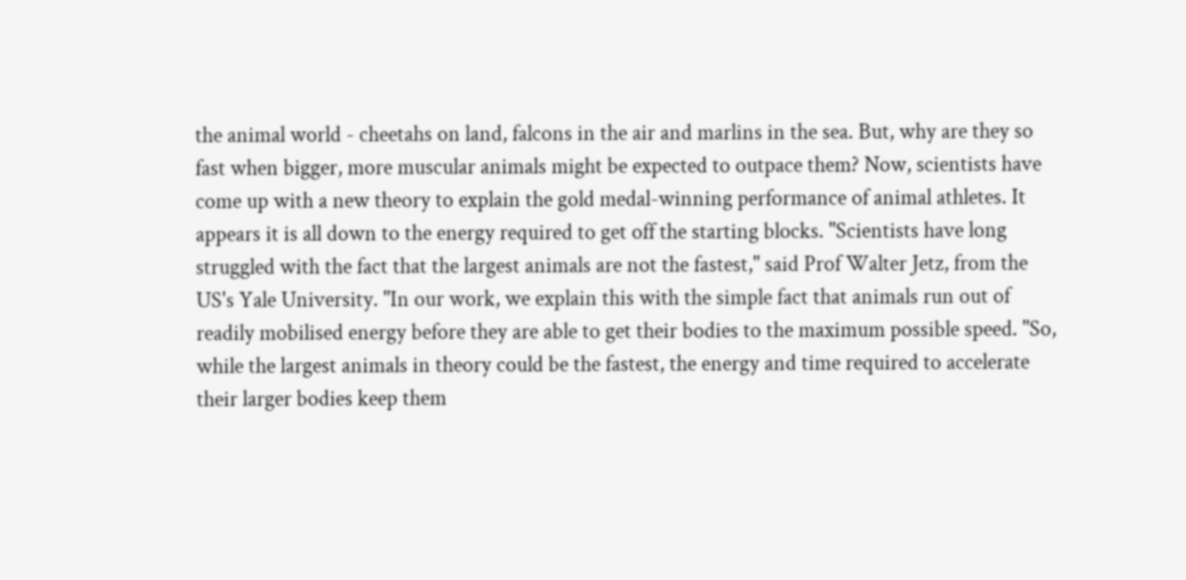the animal world - cheetahs on land, falcons in the air and marlins in the sea. But, why are they so fast when bigger, more muscular animals might be expected to outpace them? Now, scientists have come up with a new theory to explain the gold medal-winning performance of animal athletes. It appears it is all down to the energy required to get off the starting blocks. "Scientists have long struggled with the fact that the largest animals are not the fastest," said Prof Walter Jetz, from the US's Yale University. "In our work, we explain this with the simple fact that animals run out of readily mobilised energy before they are able to get their bodies to the maximum possible speed. "So, while the largest animals in theory could be the fastest, the energy and time required to accelerate their larger bodies keep them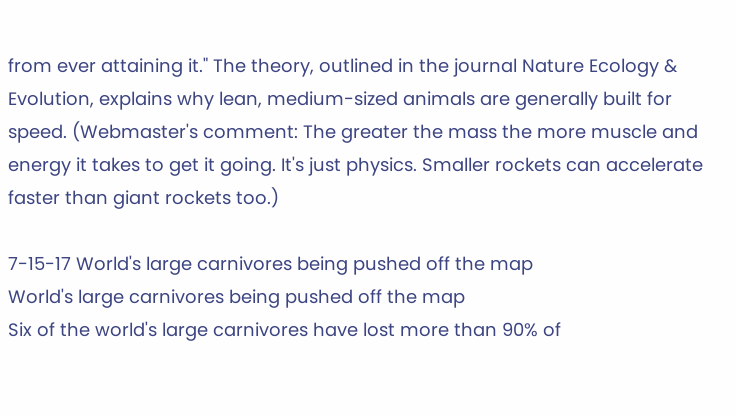from ever attaining it." The theory, outlined in the journal Nature Ecology & Evolution, explains why lean, medium-sized animals are generally built for speed. (Webmaster's comment: The greater the mass the more muscle and energy it takes to get it going. It's just physics. Smaller rockets can accelerate faster than giant rockets too.)

7-15-17 World's large carnivores being pushed off the map
World's large carnivores being pushed off the map
Six of the world's large carnivores have lost more than 90% of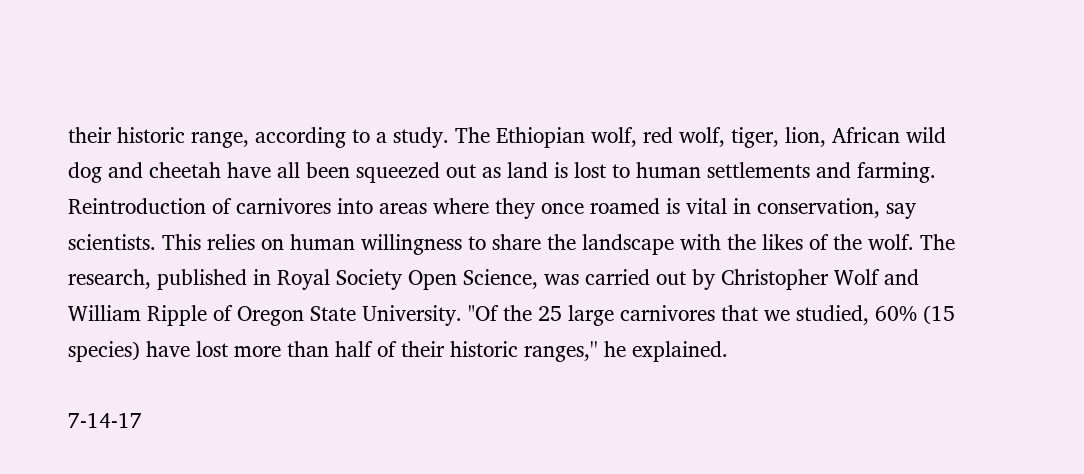their historic range, according to a study. The Ethiopian wolf, red wolf, tiger, lion, African wild dog and cheetah have all been squeezed out as land is lost to human settlements and farming. Reintroduction of carnivores into areas where they once roamed is vital in conservation, say scientists. This relies on human willingness to share the landscape with the likes of the wolf. The research, published in Royal Society Open Science, was carried out by Christopher Wolf and William Ripple of Oregon State University. "Of the 25 large carnivores that we studied, 60% (15 species) have lost more than half of their historic ranges,'' he explained.

7-14-17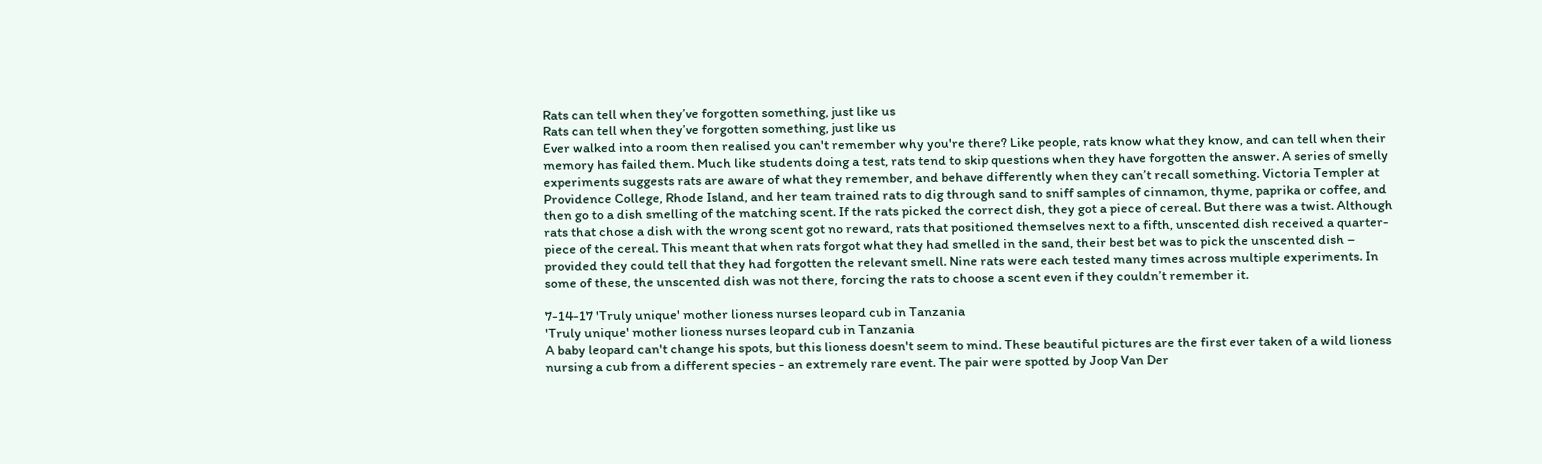Rats can tell when they’ve forgotten something, just like us
Rats can tell when they’ve forgotten something, just like us
Ever walked into a room then realised you can't remember why you're there? Like people, rats know what they know, and can tell when their memory has failed them. Much like students doing a test, rats tend to skip questions when they have forgotten the answer. A series of smelly experiments suggests rats are aware of what they remember, and behave differently when they can’t recall something. Victoria Templer at Providence College, Rhode Island, and her team trained rats to dig through sand to sniff samples of cinnamon, thyme, paprika or coffee, and then go to a dish smelling of the matching scent. If the rats picked the correct dish, they got a piece of cereal. But there was a twist. Although rats that chose a dish with the wrong scent got no reward, rats that positioned themselves next to a fifth, unscented dish received a quarter-piece of the cereal. This meant that when rats forgot what they had smelled in the sand, their best bet was to pick the unscented dish – provided they could tell that they had forgotten the relevant smell. Nine rats were each tested many times across multiple experiments. In some of these, the unscented dish was not there, forcing the rats to choose a scent even if they couldn’t remember it.

7-14-17 'Truly unique' mother lioness nurses leopard cub in Tanzania
'Truly unique' mother lioness nurses leopard cub in Tanzania
A baby leopard can't change his spots, but this lioness doesn't seem to mind. These beautiful pictures are the first ever taken of a wild lioness nursing a cub from a different species - an extremely rare event. The pair were spotted by Joop Van Der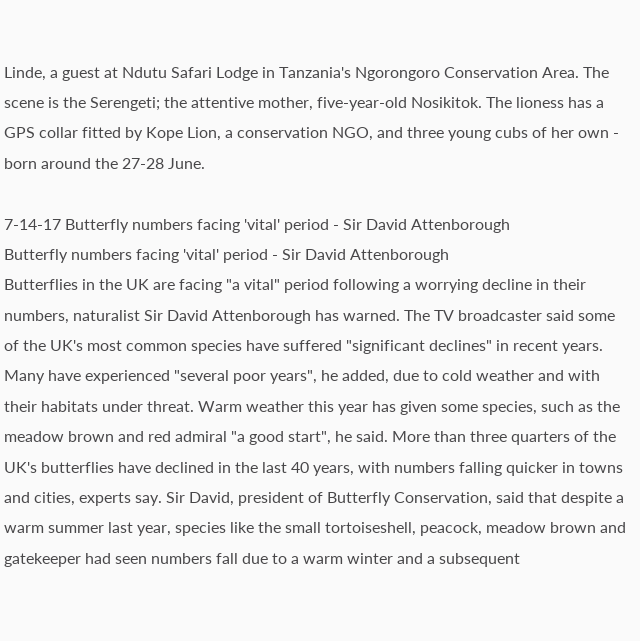Linde, a guest at Ndutu Safari Lodge in Tanzania's Ngorongoro Conservation Area. The scene is the Serengeti; the attentive mother, five-year-old Nosikitok. The lioness has a GPS collar fitted by Kope Lion, a conservation NGO, and three young cubs of her own - born around the 27-28 June.

7-14-17 Butterfly numbers facing 'vital' period - Sir David Attenborough
Butterfly numbers facing 'vital' period - Sir David Attenborough
Butterflies in the UK are facing "a vital" period following a worrying decline in their numbers, naturalist Sir David Attenborough has warned. The TV broadcaster said some of the UK's most common species have suffered "significant declines" in recent years. Many have experienced "several poor years", he added, due to cold weather and with their habitats under threat. Warm weather this year has given some species, such as the meadow brown and red admiral "a good start", he said. More than three quarters of the UK's butterflies have declined in the last 40 years, with numbers falling quicker in towns and cities, experts say. Sir David, president of Butterfly Conservation, said that despite a warm summer last year, species like the small tortoiseshell, peacock, meadow brown and gatekeeper had seen numbers fall due to a warm winter and a subsequent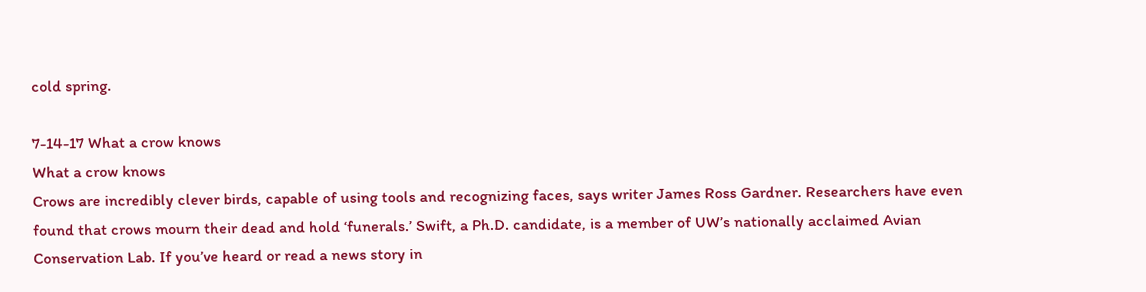cold spring.

7-14-17 What a crow knows
What a crow knows
Crows are incredibly clever birds, capable of using tools and recognizing faces, says writer James Ross Gardner. Researchers have even found that crows mourn their dead and hold ‘funerals.’ Swift, a Ph.D. candidate, is a member of UW’s nationally acclaimed Avian Conservation Lab. If you’ve heard or read a news story in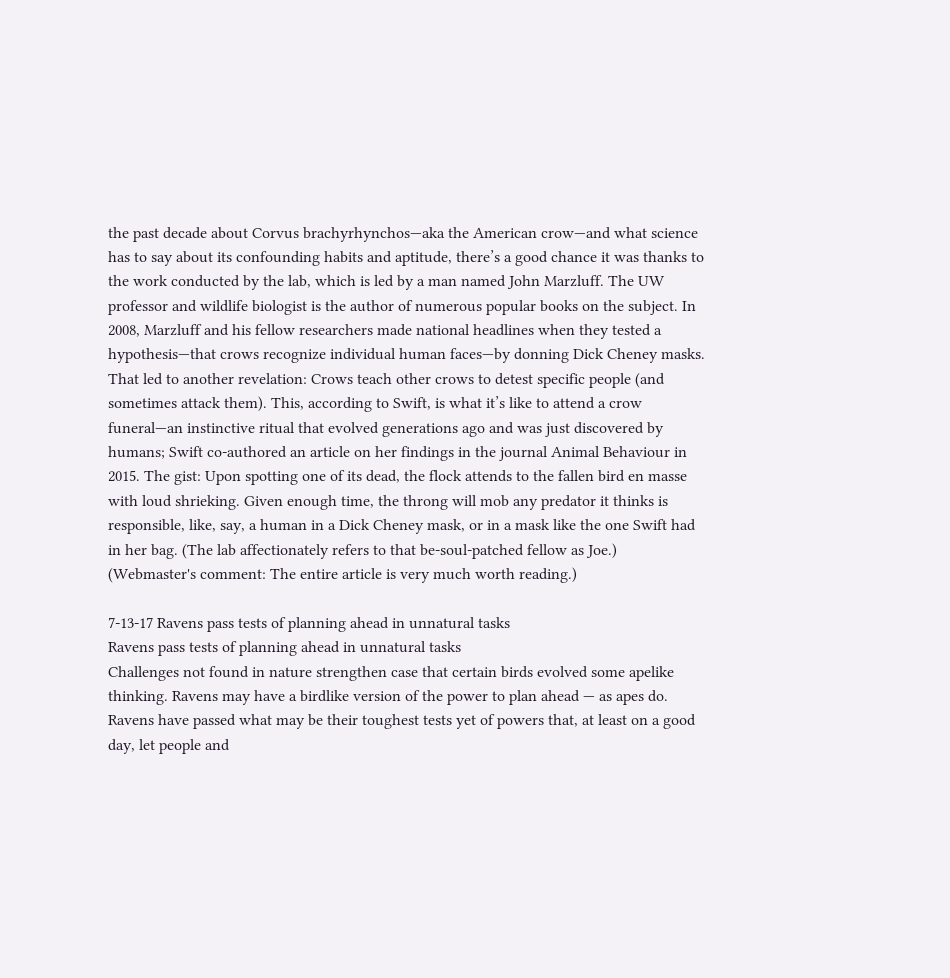the past decade about Corvus brachyrhynchos—aka the American crow—and what science has to say about its confounding habits and aptitude, there’s a good chance it was thanks to the work conducted by the lab, which is led by a man named John Marzluff. The UW professor and wildlife biologist is the author of numerous popular books on the subject. In 2008, Marzluff and his fellow researchers made national headlines when they tested a hypothesis—that crows recognize individual human faces—by donning Dick Cheney masks. That led to another revelation: Crows teach other crows to detest specific people (and sometimes attack them). This, according to Swift, is what it’s like to attend a crow funeral—an instinctive ritual that evolved generations ago and was just discovered by humans; Swift co-authored an article on her findings in the journal Animal Behaviour in 2015. The gist: Upon spotting one of its dead, the flock attends to the fallen bird en masse with loud shrieking. Given enough time, the throng will mob any predator it thinks is responsible, like, say, a human in a Dick Cheney mask, or in a mask like the one Swift had in her bag. (The lab affectionately refers to that be-soul-patched fellow as Joe.) (Webmaster's comment: The entire article is very much worth reading.)

7-13-17 Ravens pass tests of planning ahead in unnatural tasks
Ravens pass tests of planning ahead in unnatural tasks
Challenges not found in nature strengthen case that certain birds evolved some apelike thinking. Ravens may have a birdlike version of the power to plan ahead — as apes do. Ravens have passed what may be their toughest tests yet of powers that, at least on a good day, let people and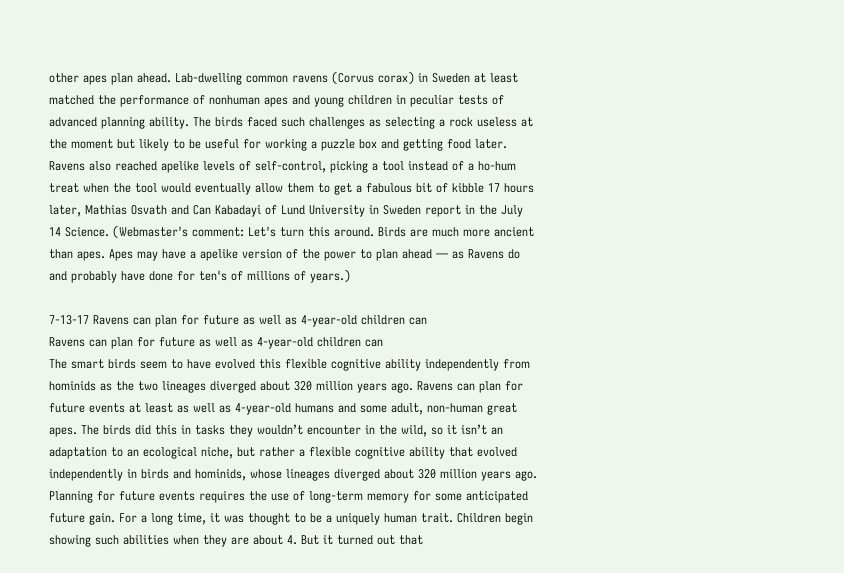other apes plan ahead. Lab-dwelling common ravens (Corvus corax) in Sweden at least matched the performance of nonhuman apes and young children in peculiar tests of advanced planning ability. The birds faced such challenges as selecting a rock useless at the moment but likely to be useful for working a puzzle box and getting food later. Ravens also reached apelike levels of self-control, picking a tool instead of a ho-hum treat when the tool would eventually allow them to get a fabulous bit of kibble 17 hours later, Mathias Osvath and Can Kabadayi of Lund University in Sweden report in the July 14 Science. (Webmaster's comment: Let's turn this around. Birds are much more ancient than apes. Apes may have a apelike version of the power to plan ahead — as Ravens do and probably have done for ten's of millions of years.)

7-13-17 Ravens can plan for future as well as 4-year-old children can
Ravens can plan for future as well as 4-year-old children can
The smart birds seem to have evolved this flexible cognitive ability independently from hominids as the two lineages diverged about 320 million years ago. Ravens can plan for future events at least as well as 4-year-old humans and some adult, non-human great apes. The birds did this in tasks they wouldn’t encounter in the wild, so it isn’t an adaptation to an ecological niche, but rather a flexible cognitive ability that evolved independently in birds and hominids, whose lineages diverged about 320 million years ago. Planning for future events requires the use of long-term memory for some anticipated future gain. For a long time, it was thought to be a uniquely human trait. Children begin showing such abilities when they are about 4. But it turned out that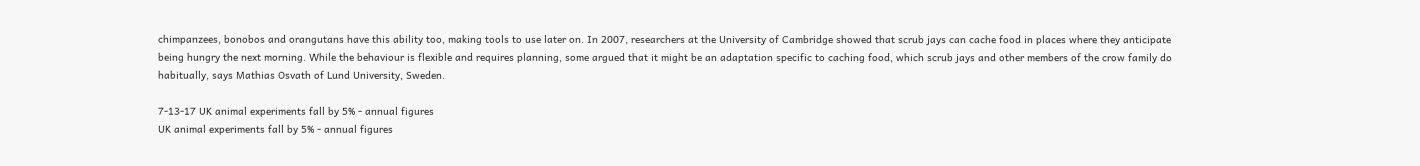chimpanzees, bonobos and orangutans have this ability too, making tools to use later on. In 2007, researchers at the University of Cambridge showed that scrub jays can cache food in places where they anticipate being hungry the next morning. While the behaviour is flexible and requires planning, some argued that it might be an adaptation specific to caching food, which scrub jays and other members of the crow family do habitually, says Mathias Osvath of Lund University, Sweden.

7-13-17 UK animal experiments fall by 5% - annual figures
UK animal experiments fall by 5% - annual figures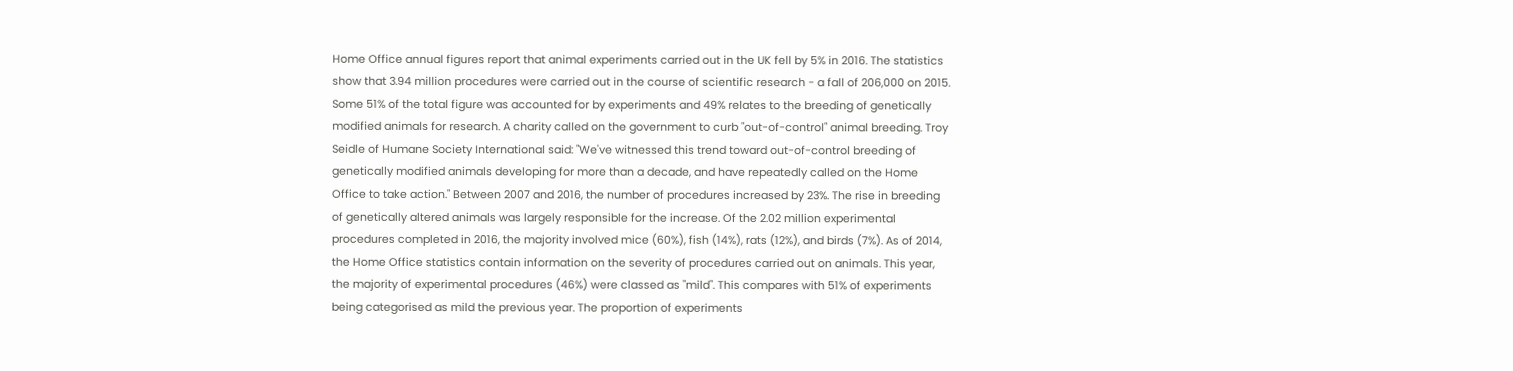Home Office annual figures report that animal experiments carried out in the UK fell by 5% in 2016. The statistics show that 3.94 million procedures were carried out in the course of scientific research - a fall of 206,000 on 2015. Some 51% of the total figure was accounted for by experiments and 49% relates to the breeding of genetically modified animals for research. A charity called on the government to curb "out-of-control" animal breeding. Troy Seidle of Humane Society International said: "We've witnessed this trend toward out-of-control breeding of genetically modified animals developing for more than a decade, and have repeatedly called on the Home Office to take action." Between 2007 and 2016, the number of procedures increased by 23%. The rise in breeding of genetically altered animals was largely responsible for the increase. Of the 2.02 million experimental procedures completed in 2016, the majority involved mice (60%), fish (14%), rats (12%), and birds (7%). As of 2014, the Home Office statistics contain information on the severity of procedures carried out on animals. This year, the majority of experimental procedures (46%) were classed as "mild". This compares with 51% of experiments being categorised as mild the previous year. The proportion of experiments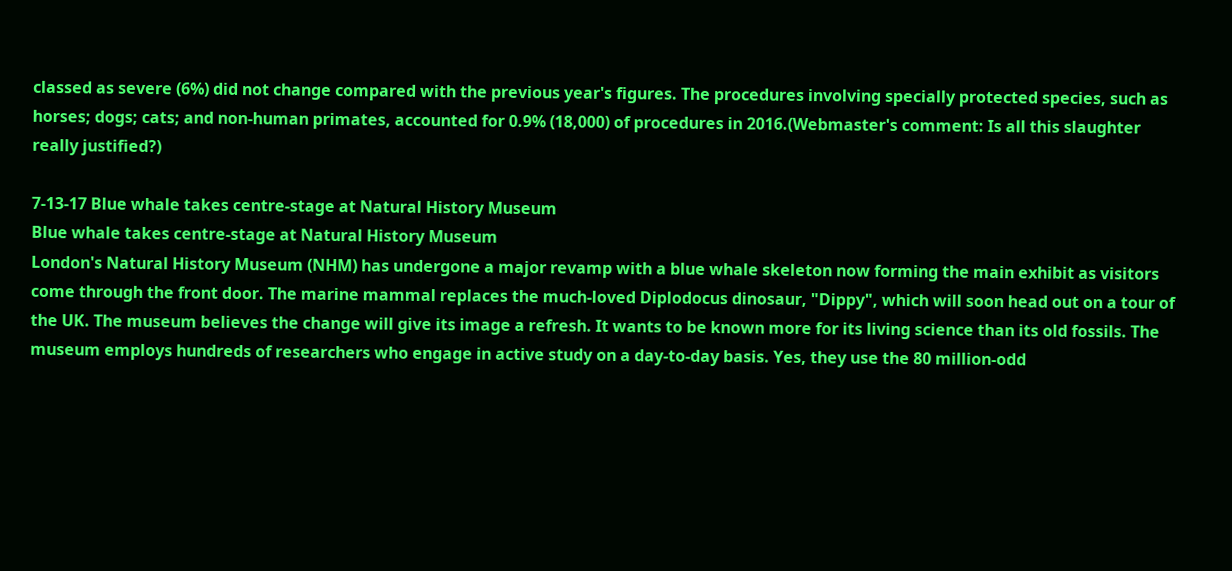classed as severe (6%) did not change compared with the previous year's figures. The procedures involving specially protected species, such as horses; dogs; cats; and non-human primates, accounted for 0.9% (18,000) of procedures in 2016.(Webmaster's comment: Is all this slaughter really justified?)

7-13-17 Blue whale takes centre-stage at Natural History Museum
Blue whale takes centre-stage at Natural History Museum
London's Natural History Museum (NHM) has undergone a major revamp with a blue whale skeleton now forming the main exhibit as visitors come through the front door. The marine mammal replaces the much-loved Diplodocus dinosaur, "Dippy", which will soon head out on a tour of the UK. The museum believes the change will give its image a refresh. It wants to be known more for its living science than its old fossils. The museum employs hundreds of researchers who engage in active study on a day-to-day basis. Yes, they use the 80 million-odd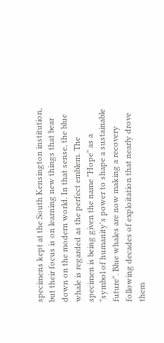specimens kept at the South Kensington institution, but their focus is on learning new things that bear down on the modern world. In that sense, the blue whale is regarded as the perfect emblem. The specimen is being given the name "Hope" as a "symbol of humanity's power to shape a sustainable future". Blue whales are now making a recovery following decades of exploitation that nearly drove them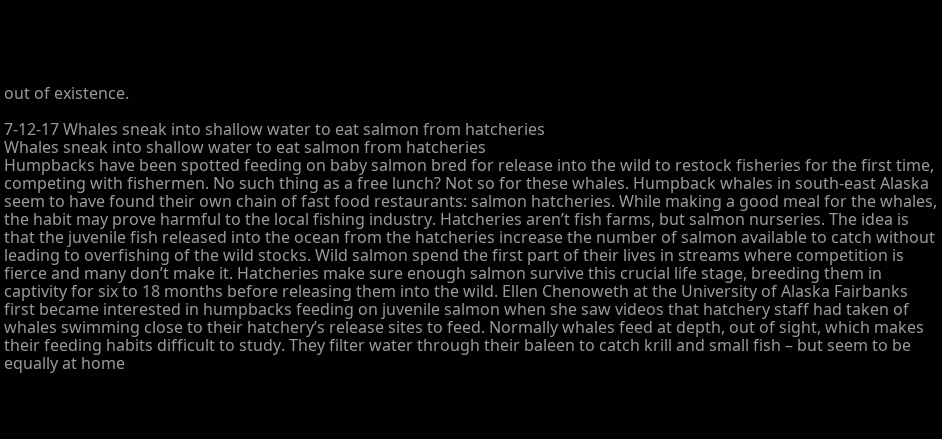out of existence.

7-12-17 Whales sneak into shallow water to eat salmon from hatcheries
Whales sneak into shallow water to eat salmon from hatcheries
Humpbacks have been spotted feeding on baby salmon bred for release into the wild to restock fisheries for the first time, competing with fishermen. No such thing as a free lunch? Not so for these whales. Humpback whales in south-east Alaska seem to have found their own chain of fast food restaurants: salmon hatcheries. While making a good meal for the whales, the habit may prove harmful to the local fishing industry. Hatcheries aren’t fish farms, but salmon nurseries. The idea is that the juvenile fish released into the ocean from the hatcheries increase the number of salmon available to catch without leading to overfishing of the wild stocks. Wild salmon spend the first part of their lives in streams where competition is fierce and many don’t make it. Hatcheries make sure enough salmon survive this crucial life stage, breeding them in captivity for six to 18 months before releasing them into the wild. Ellen Chenoweth at the University of Alaska Fairbanks first became interested in humpbacks feeding on juvenile salmon when she saw videos that hatchery staff had taken of whales swimming close to their hatchery’s release sites to feed. Normally whales feed at depth, out of sight, which makes their feeding habits difficult to study. They filter water through their baleen to catch krill and small fish – but seem to be equally at home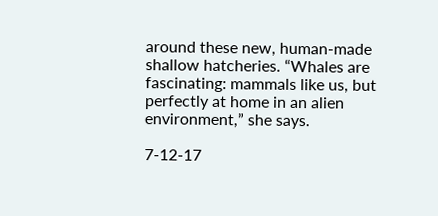around these new, human-made shallow hatcheries. “Whales are fascinating: mammals like us, but perfectly at home in an alien environment,” she says.

7-12-17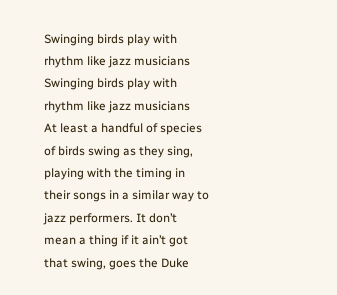Swinging birds play with rhythm like jazz musicians
Swinging birds play with rhythm like jazz musicians
At least a handful of species of birds swing as they sing, playing with the timing in their songs in a similar way to jazz performers. It don’t mean a thing if it ain’t got that swing, goes the Duke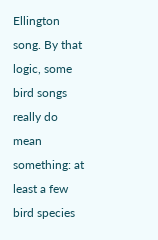Ellington song. By that logic, some bird songs really do mean something: at least a few bird species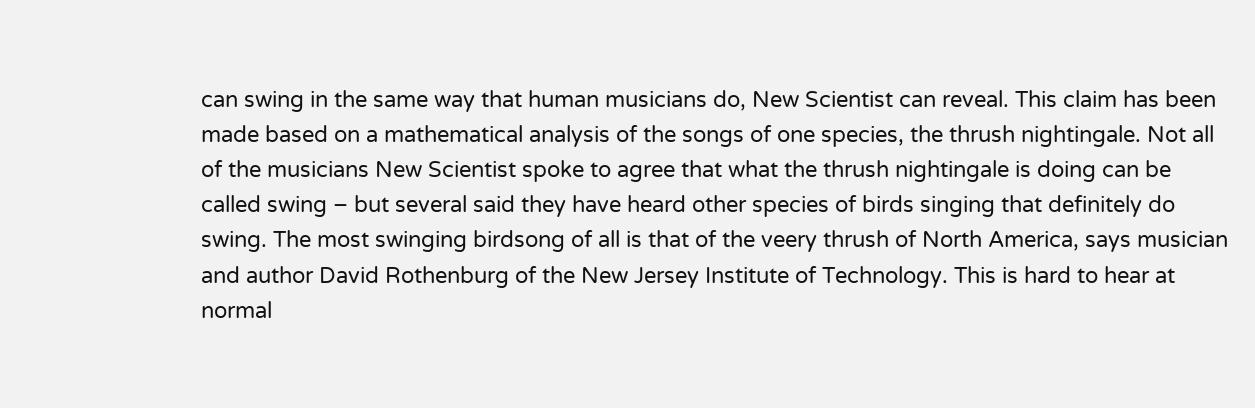can swing in the same way that human musicians do, New Scientist can reveal. This claim has been made based on a mathematical analysis of the songs of one species, the thrush nightingale. Not all of the musicians New Scientist spoke to agree that what the thrush nightingale is doing can be called swing – but several said they have heard other species of birds singing that definitely do swing. The most swinging birdsong of all is that of the veery thrush of North America, says musician and author David Rothenburg of the New Jersey Institute of Technology. This is hard to hear at normal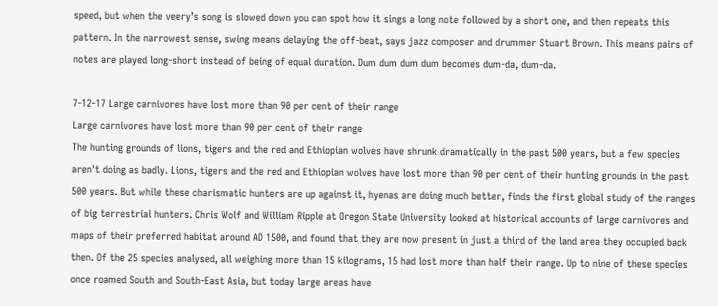speed, but when the veery’s song is slowed down you can spot how it sings a long note followed by a short one, and then repeats this pattern. In the narrowest sense, swing means delaying the off-beat, says jazz composer and drummer Stuart Brown. This means pairs of notes are played long-short instead of being of equal duration. Dum dum dum dum becomes dum-da, dum-da.

7-12-17 Large carnivores have lost more than 90 per cent of their range
Large carnivores have lost more than 90 per cent of their range
The hunting grounds of lions, tigers and the red and Ethiopian wolves have shrunk dramatically in the past 500 years, but a few species aren't doing as badly. Lions, tigers and the red and Ethiopian wolves have lost more than 90 per cent of their hunting grounds in the past 500 years. But while these charismatic hunters are up against it, hyenas are doing much better, finds the first global study of the ranges of big terrestrial hunters. Chris Wolf and William Ripple at Oregon State University looked at historical accounts of large carnivores and maps of their preferred habitat around AD 1500, and found that they are now present in just a third of the land area they occupied back then. Of the 25 species analysed, all weighing more than 15 kilograms, 15 had lost more than half their range. Up to nine of these species once roamed South and South-East Asia, but today large areas have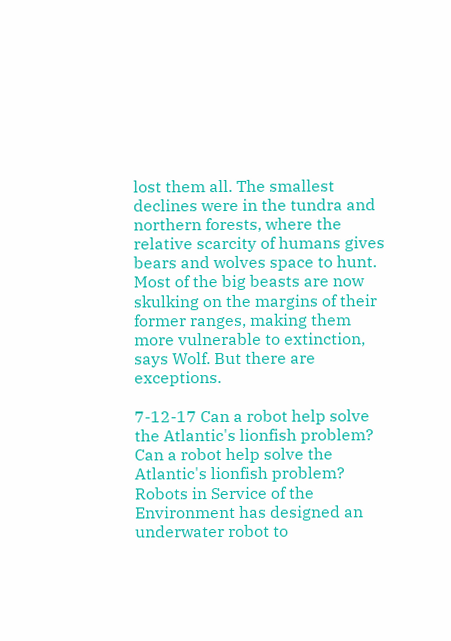lost them all. The smallest declines were in the tundra and northern forests, where the relative scarcity of humans gives bears and wolves space to hunt. Most of the big beasts are now skulking on the margins of their former ranges, making them more vulnerable to extinction, says Wolf. But there are exceptions.

7-12-17 Can a robot help solve the Atlantic's lionfish problem?
Can a robot help solve the Atlantic's lionfish problem?
Robots in Service of the Environment has designed an underwater robot to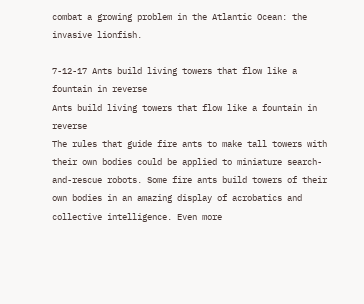combat a growing problem in the Atlantic Ocean: the invasive lionfish.

7-12-17 Ants build living towers that flow like a fountain in reverse
Ants build living towers that flow like a fountain in reverse
The rules that guide fire ants to make tall towers with their own bodies could be applied to miniature search-and-rescue robots. Some fire ants build towers of their own bodies in an amazing display of acrobatics and collective intelligence. Even more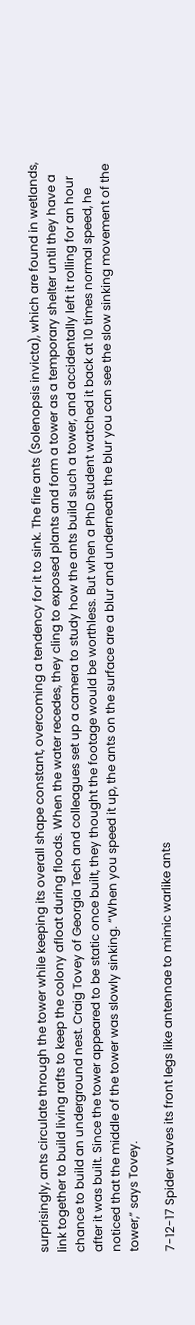surprisingly, ants circulate through the tower while keeping its overall shape constant, overcoming a tendency for it to sink. The fire ants (Solenopsis invicta), which are found in wetlands, link together to build living rafts to keep the colony afloat during floods. When the water recedes, they cling to exposed plants and form a tower as a temporary shelter until they have a chance to build an underground nest. Craig Tovey of Georgia Tech and colleagues set up a camera to study how the ants build such a tower, and accidentally left it rolling for an hour after it was built. Since the tower appeared to be static once built, they thought the footage would be worthless. But when a PhD student watched it back at 10 times normal speed, he noticed that the middle of the tower was slowly sinking. “When you speed it up, the ants on the surface are a blur and underneath the blur you can see the slow sinking movement of the tower,” says Tovey.

7-12-17 Spider waves its front legs like antennae to mimic warlike ants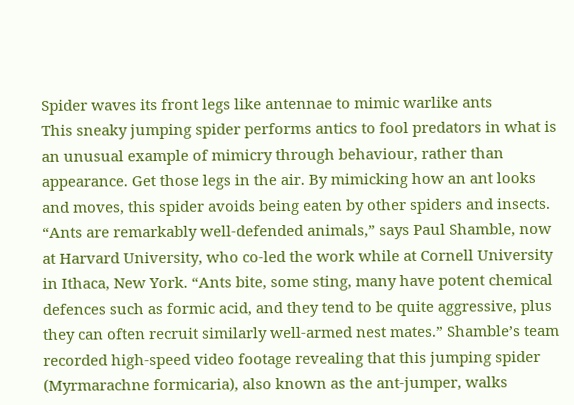Spider waves its front legs like antennae to mimic warlike ants
This sneaky jumping spider performs antics to fool predators in what is an unusual example of mimicry through behaviour, rather than appearance. Get those legs in the air. By mimicking how an ant looks and moves, this spider avoids being eaten by other spiders and insects. “Ants are remarkably well-defended animals,” says Paul Shamble, now at Harvard University, who co-led the work while at Cornell University in Ithaca, New York. “Ants bite, some sting, many have potent chemical defences such as formic acid, and they tend to be quite aggressive, plus they can often recruit similarly well-armed nest mates.” Shamble’s team recorded high-speed video footage revealing that this jumping spider (Myrmarachne formicaria), also known as the ant-jumper, walks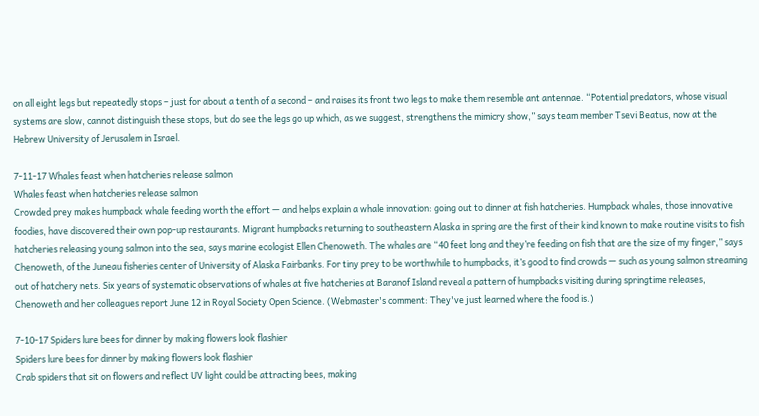on all eight legs but repeatedly stops – just for about a tenth of a second – and raises its front two legs to make them resemble ant antennae. “Potential predators, whose visual systems are slow, cannot distinguish these stops, but do see the legs go up which, as we suggest, strengthens the mimicry show,” says team member Tsevi Beatus, now at the Hebrew University of Jerusalem in Israel.

7-11-17 Whales feast when hatcheries release salmon
Whales feast when hatcheries release salmon
Crowded prey makes humpback whale feeding worth the effort — and helps explain a whale innovation: going out to dinner at fish hatcheries. Humpback whales, those innovative foodies, have discovered their own pop-up restaurants. Migrant humpbacks returning to southeastern Alaska in spring are the first of their kind known to make routine visits to fish hatcheries releasing young salmon into the sea, says marine ecologist Ellen Chenoweth. The whales are “40 feet long and they’re feeding on fish that are the size of my finger,” says Chenoweth, of the Juneau fisheries center of University of Alaska Fairbanks. For tiny prey to be worthwhile to humpbacks, it’s good to find crowds — such as young salmon streaming out of hatchery nets. Six years of systematic observations of whales at five hatcheries at Baranof Island reveal a pattern of humpbacks visiting during springtime releases, Chenoweth and her colleagues report June 12 in Royal Society Open Science. (Webmaster's comment: They've just learned where the food is.)

7-10-17 Spiders lure bees for dinner by making flowers look flashier
Spiders lure bees for dinner by making flowers look flashier
Crab spiders that sit on flowers and reflect UV light could be attracting bees, making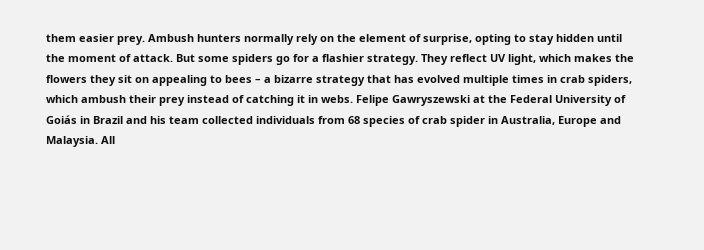them easier prey. Ambush hunters normally rely on the element of surprise, opting to stay hidden until the moment of attack. But some spiders go for a flashier strategy. They reflect UV light, which makes the flowers they sit on appealing to bees – a bizarre strategy that has evolved multiple times in crab spiders, which ambush their prey instead of catching it in webs. Felipe Gawryszewski at the Federal University of Goiás in Brazil and his team collected individuals from 68 species of crab spider in Australia, Europe and Malaysia. All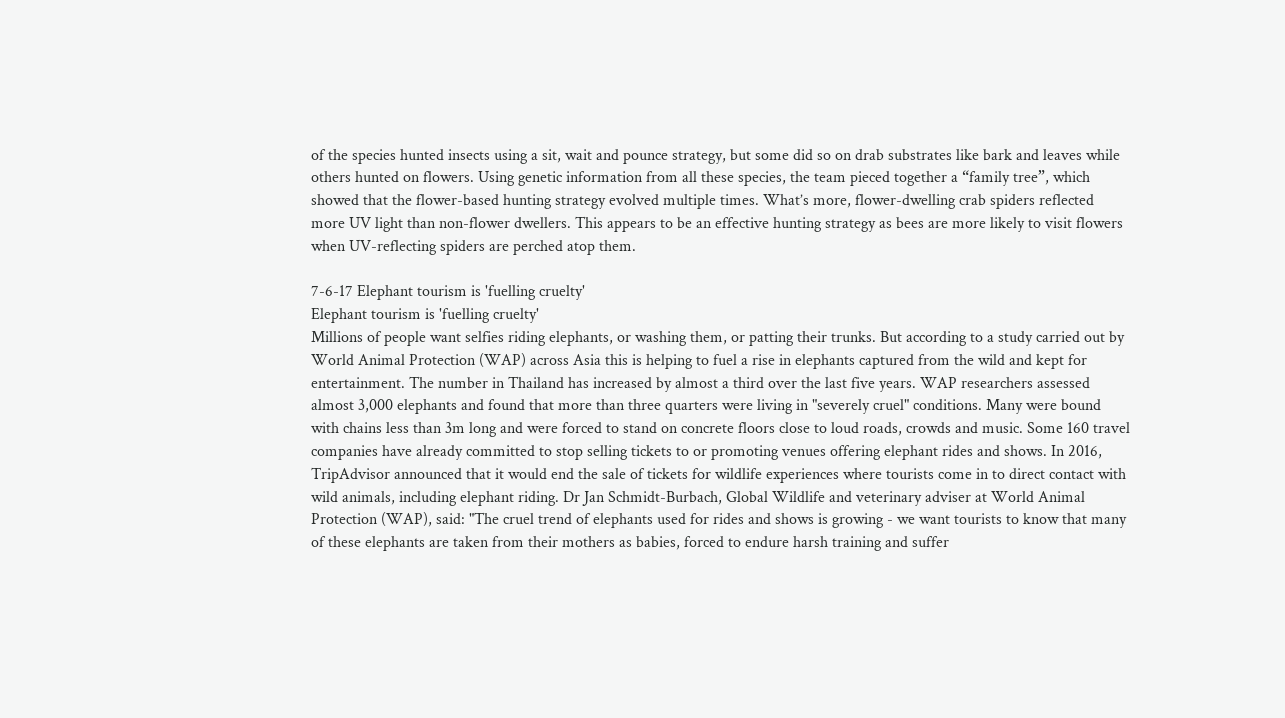of the species hunted insects using a sit, wait and pounce strategy, but some did so on drab substrates like bark and leaves while others hunted on flowers. Using genetic information from all these species, the team pieced together a “family tree”, which showed that the flower-based hunting strategy evolved multiple times. What’s more, flower-dwelling crab spiders reflected more UV light than non-flower dwellers. This appears to be an effective hunting strategy as bees are more likely to visit flowers when UV-reflecting spiders are perched atop them.

7-6-17 Elephant tourism is 'fuelling cruelty'
Elephant tourism is 'fuelling cruelty'
Millions of people want selfies riding elephants, or washing them, or patting their trunks. But according to a study carried out by World Animal Protection (WAP) across Asia this is helping to fuel a rise in elephants captured from the wild and kept for entertainment. The number in Thailand has increased by almost a third over the last five years. WAP researchers assessed almost 3,000 elephants and found that more than three quarters were living in "severely cruel" conditions. Many were bound with chains less than 3m long and were forced to stand on concrete floors close to loud roads, crowds and music. Some 160 travel companies have already committed to stop selling tickets to or promoting venues offering elephant rides and shows. In 2016, TripAdvisor announced that it would end the sale of tickets for wildlife experiences where tourists come in to direct contact with wild animals, including elephant riding. Dr Jan Schmidt-Burbach, Global Wildlife and veterinary adviser at World Animal Protection (WAP), said: "The cruel trend of elephants used for rides and shows is growing - we want tourists to know that many of these elephants are taken from their mothers as babies, forced to endure harsh training and suffer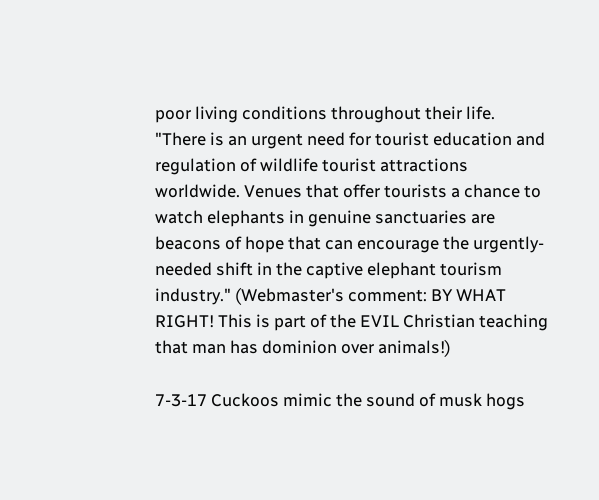poor living conditions throughout their life. "There is an urgent need for tourist education and regulation of wildlife tourist attractions worldwide. Venues that offer tourists a chance to watch elephants in genuine sanctuaries are beacons of hope that can encourage the urgently-needed shift in the captive elephant tourism industry." (Webmaster's comment: BY WHAT RIGHT! This is part of the EVIL Christian teaching that man has dominion over animals!)

7-3-17 Cuckoos mimic the sound of musk hogs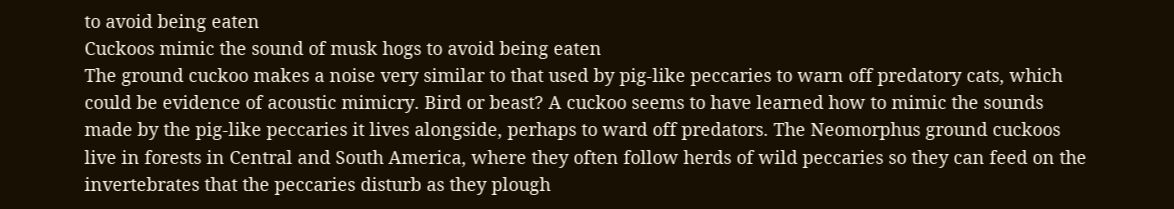to avoid being eaten
Cuckoos mimic the sound of musk hogs to avoid being eaten
The ground cuckoo makes a noise very similar to that used by pig-like peccaries to warn off predatory cats, which could be evidence of acoustic mimicry. Bird or beast? A cuckoo seems to have learned how to mimic the sounds made by the pig-like peccaries it lives alongside, perhaps to ward off predators. The Neomorphus ground cuckoos live in forests in Central and South America, where they often follow herds of wild peccaries so they can feed on the invertebrates that the peccaries disturb as they plough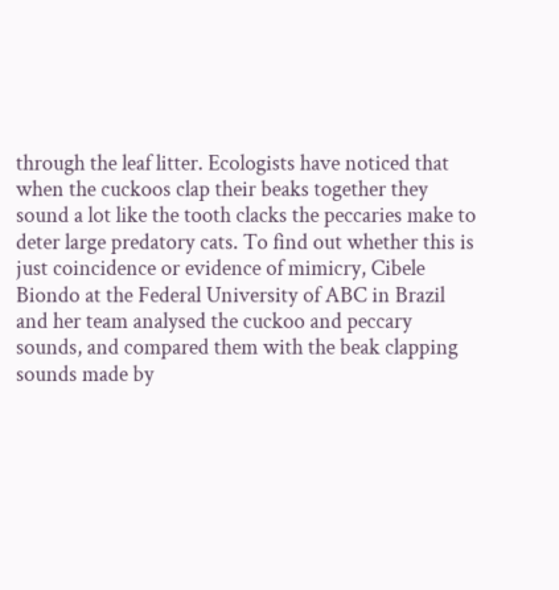through the leaf litter. Ecologists have noticed that when the cuckoos clap their beaks together they sound a lot like the tooth clacks the peccaries make to deter large predatory cats. To find out whether this is just coincidence or evidence of mimicry, Cibele Biondo at the Federal University of ABC in Brazil and her team analysed the cuckoo and peccary sounds, and compared them with the beak clapping sounds made by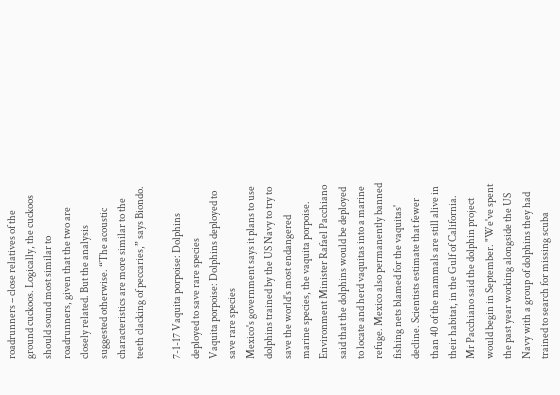roadrunners – close relatives of the ground cuckoos. Logically, the cuckoos should sound most similar to roadrunners, given that the two are closely related. But the analysis suggested otherwise. “The acoustic characteristics are more similar to the teeth clacking of peccaries,” says Biondo.

7-1-17 Vaquita porpoise: Dolphins deployed to save rare species
Vaquita porpoise: Dolphins deployed to save rare species
Mexico's government says it plans to use dolphins trained by the US Navy to try to save the world's most endangered marine species, the vaquita porpoise. Environment Minister Rafael Pacchiano said that the dolphins would be deployed to locate and herd vaquitas into a marine refuge. Mexico also permanently banned fishing nets blamed for the vaquitas' decline. Scientists estimate that fewer than 40 of the mammals are still alive in their habitat, in the Gulf of California. Mr Pacchiano said the dolphin project would begin in September. "We've spent the past year working alongside the US Navy with a group of dolphins they had trained to search for missing scuba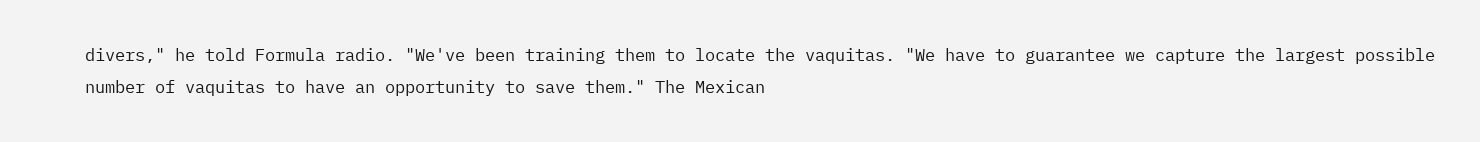divers," he told Formula radio. "We've been training them to locate the vaquitas. "We have to guarantee we capture the largest possible number of vaquitas to have an opportunity to save them." The Mexican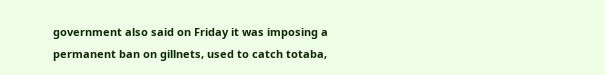government also said on Friday it was imposing a permanent ban on gillnets, used to catch totaba,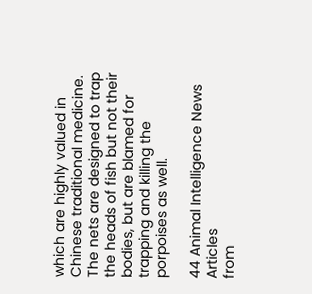which are highly valued in Chinese traditional medicine. The nets are designed to trap the heads of fish but not their bodies, but are blamed for trapping and killing the porpoises as well.

44 Animal Intelligence News Articles
from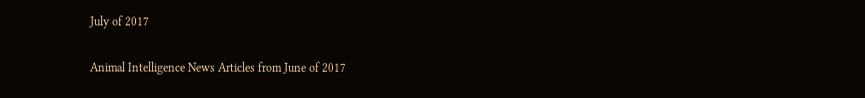July of 2017

Animal Intelligence News Articles from June of 2017